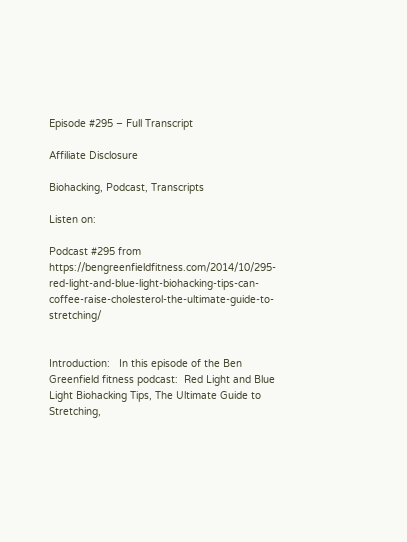Episode #295 – Full Transcript

Affiliate Disclosure

Biohacking, Podcast, Transcripts

Listen on:

Podcast #295 from https://bengreenfieldfitness.com/2014/10/295-red-light-and-blue-light-biohacking-tips-can-coffee-raise-cholesterol-the-ultimate-guide-to-stretching/


Introduction:   In this episode of the Ben Greenfield fitness podcast:  Red Light and Blue Light Biohacking Tips, The Ultimate Guide to Stretching,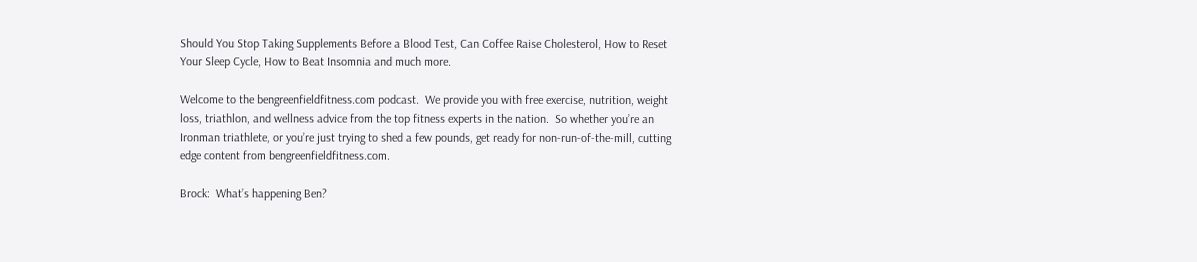Should You Stop Taking Supplements Before a Blood Test, Can Coffee Raise Cholesterol, How to Reset Your Sleep Cycle, How to Beat Insomnia and much more.

Welcome to the bengreenfieldfitness.com podcast.  We provide you with free exercise, nutrition, weight loss, triathlon, and wellness advice from the top fitness experts in the nation.  So whether you’re an Ironman triathlete, or you’re just trying to shed a few pounds, get ready for non-run-of-the-mill, cutting edge content from bengreenfieldfitness.com.

Brock:  What’s happening Ben?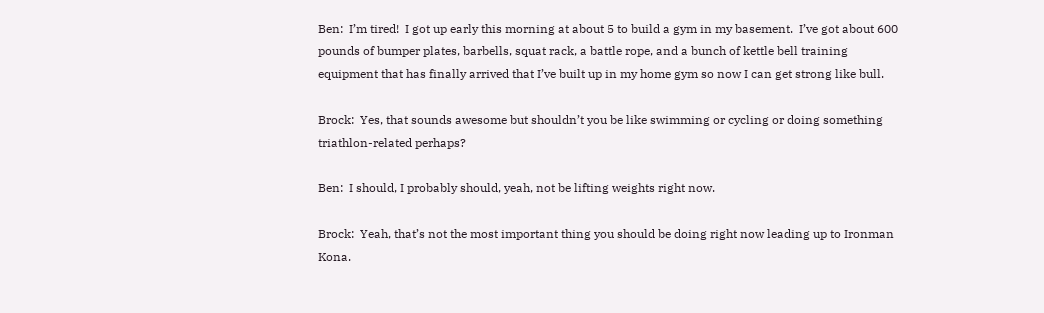Ben:  I’m tired!  I got up early this morning at about 5 to build a gym in my basement.  I’ve got about 600 pounds of bumper plates, barbells, squat rack, a battle rope, and a bunch of kettle bell training equipment that has finally arrived that I’ve built up in my home gym so now I can get strong like bull.

Brock:  Yes, that sounds awesome but shouldn’t you be like swimming or cycling or doing something triathlon-related perhaps?

Ben:  I should, I probably should, yeah, not be lifting weights right now.

Brock:  Yeah, that’s not the most important thing you should be doing right now leading up to Ironman Kona.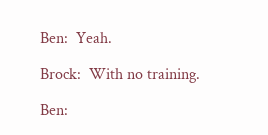Ben:  Yeah.

Brock:  With no training.

Ben: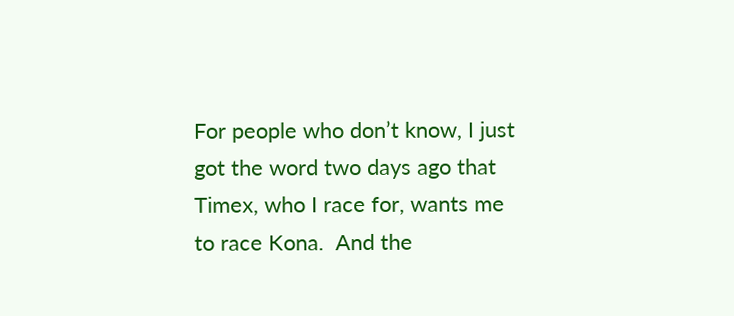For people who don’t know, I just got the word two days ago that Timex, who I race for, wants me to race Kona.  And the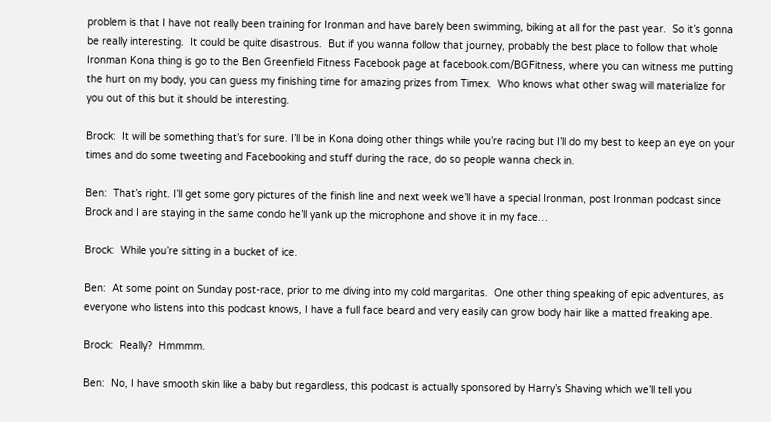problem is that I have not really been training for Ironman and have barely been swimming, biking at all for the past year.  So it’s gonna be really interesting.  It could be quite disastrous.  But if you wanna follow that journey, probably the best place to follow that whole Ironman Kona thing is go to the Ben Greenfield Fitness Facebook page at facebook.com/BGFitness, where you can witness me putting the hurt on my body, you can guess my finishing time for amazing prizes from Timex.  Who knows what other swag will materialize for you out of this but it should be interesting.

Brock:  It will be something that’s for sure. I’ll be in Kona doing other things while you’re racing but I’ll do my best to keep an eye on your times and do some tweeting and Facebooking and stuff during the race, do so people wanna check in.

Ben:  That’s right. I’ll get some gory pictures of the finish line and next week we’ll have a special Ironman, post Ironman podcast since Brock and I are staying in the same condo he’ll yank up the microphone and shove it in my face…

Brock:  While you’re sitting in a bucket of ice.

Ben:  At some point on Sunday post-race, prior to me diving into my cold margaritas.  One other thing speaking of epic adventures, as everyone who listens into this podcast knows, I have a full face beard and very easily can grow body hair like a matted freaking ape.

Brock:  Really?  Hmmmm.

Ben:  No, I have smooth skin like a baby but regardless, this podcast is actually sponsored by Harry’s Shaving which we’ll tell you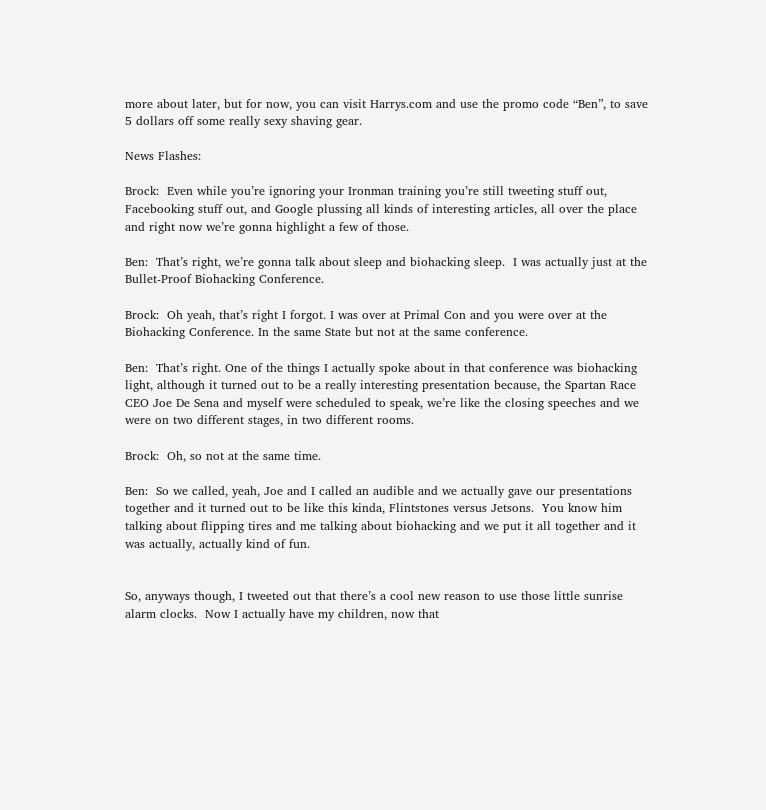more about later, but for now, you can visit Harrys.com and use the promo code “Ben”, to save 5 dollars off some really sexy shaving gear.

News Flashes:

Brock:  Even while you’re ignoring your Ironman training you’re still tweeting stuff out, Facebooking stuff out, and Google plussing all kinds of interesting articles, all over the place and right now we’re gonna highlight a few of those.

Ben:  That’s right, we’re gonna talk about sleep and biohacking sleep.  I was actually just at the Bullet-Proof Biohacking Conference.

Brock:  Oh yeah, that’s right I forgot. I was over at Primal Con and you were over at the Biohacking Conference. In the same State but not at the same conference.

Ben:  That’s right. One of the things I actually spoke about in that conference was biohacking light, although it turned out to be a really interesting presentation because, the Spartan Race CEO Joe De Sena and myself were scheduled to speak, we’re like the closing speeches and we were on two different stages, in two different rooms.

Brock:  Oh, so not at the same time.

Ben:  So we called, yeah, Joe and I called an audible and we actually gave our presentations together and it turned out to be like this kinda, Flintstones versus Jetsons.  You know him talking about flipping tires and me talking about biohacking and we put it all together and it was actually, actually kind of fun.


So, anyways though, I tweeted out that there’s a cool new reason to use those little sunrise alarm clocks.  Now I actually have my children, now that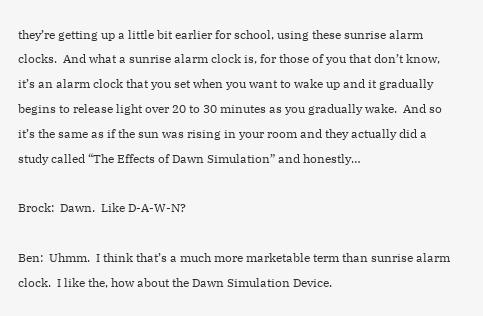they’re getting up a little bit earlier for school, using these sunrise alarm clocks.  And what a sunrise alarm clock is, for those of you that don’t know, it’s an alarm clock that you set when you want to wake up and it gradually begins to release light over 20 to 30 minutes as you gradually wake.  And so it’s the same as if the sun was rising in your room and they actually did a study called “The Effects of Dawn Simulation” and honestly…

Brock:  Dawn.  Like D-A-W-N?

Ben:  Uhmm.  I think that’s a much more marketable term than sunrise alarm clock.  I like the, how about the Dawn Simulation Device.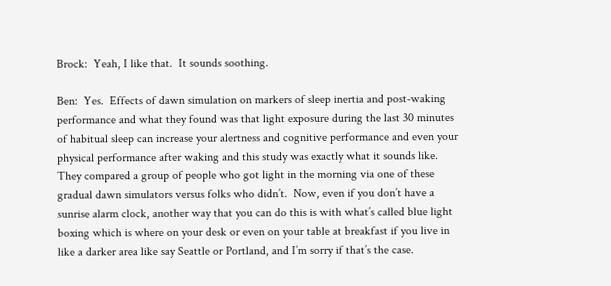Brock:  Yeah, I like that.  It sounds soothing.

Ben:  Yes.  Effects of dawn simulation on markers of sleep inertia and post-waking performance and what they found was that light exposure during the last 30 minutes of habitual sleep can increase your alertness and cognitive performance and even your physical performance after waking and this study was exactly what it sounds like.  They compared a group of people who got light in the morning via one of these gradual dawn simulators versus folks who didn’t.  Now, even if you don’t have a sunrise alarm clock, another way that you can do this is with what’s called blue light boxing which is where on your desk or even on your table at breakfast if you live in like a darker area like say Seattle or Portland, and I’m sorry if that’s the case.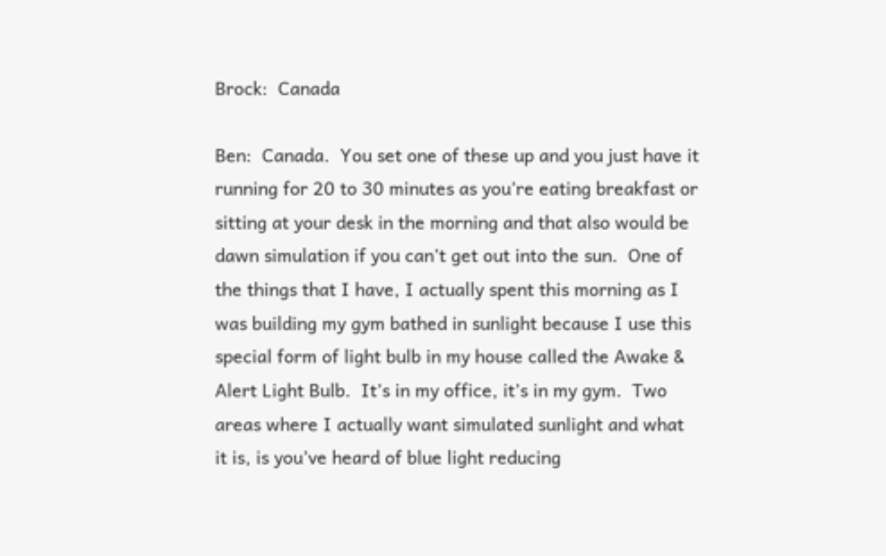Brock:  Canada

Ben:  Canada.  You set one of these up and you just have it running for 20 to 30 minutes as you’re eating breakfast or sitting at your desk in the morning and that also would be dawn simulation if you can’t get out into the sun.  One of the things that I have, I actually spent this morning as I was building my gym bathed in sunlight because I use this special form of light bulb in my house called the Awake & Alert Light Bulb.  It’s in my office, it’s in my gym.  Two areas where I actually want simulated sunlight and what it is, is you’ve heard of blue light reducing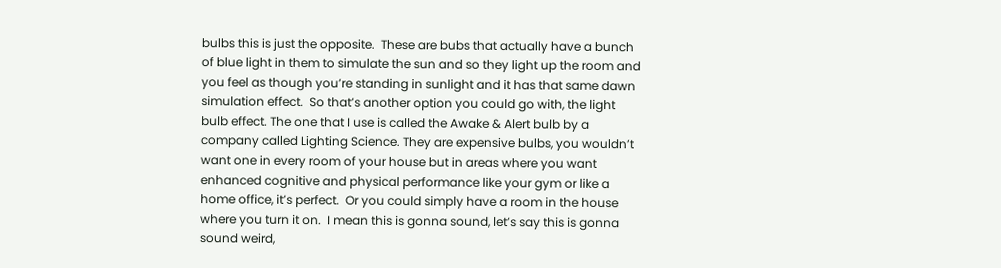bulbs this is just the opposite.  These are bubs that actually have a bunch of blue light in them to simulate the sun and so they light up the room and you feel as though you’re standing in sunlight and it has that same dawn simulation effect.  So that’s another option you could go with, the light bulb effect. The one that I use is called the Awake & Alert bulb by a company called Lighting Science. They are expensive bulbs, you wouldn’t want one in every room of your house but in areas where you want enhanced cognitive and physical performance like your gym or like a home office, it’s perfect.  Or you could simply have a room in the house where you turn it on.  I mean this is gonna sound, let’s say this is gonna sound weird,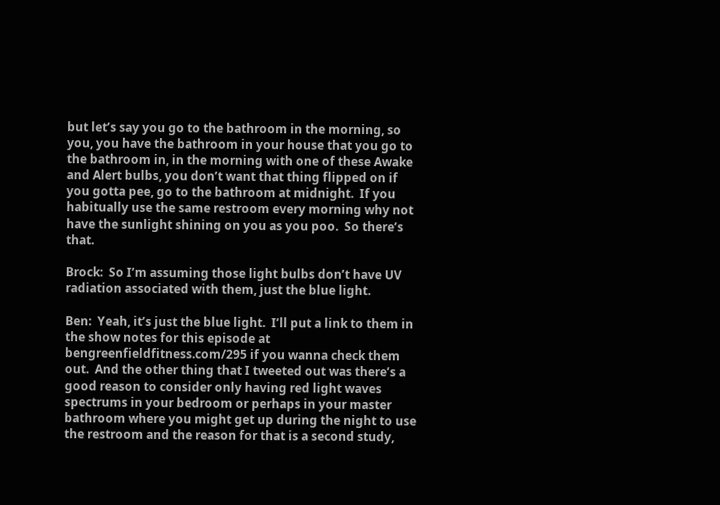but let’s say you go to the bathroom in the morning, so you, you have the bathroom in your house that you go to the bathroom in, in the morning with one of these Awake and Alert bulbs, you don’t want that thing flipped on if you gotta pee, go to the bathroom at midnight.  If you habitually use the same restroom every morning why not have the sunlight shining on you as you poo.  So there’s that.

Brock:  So I’m assuming those light bulbs don’t have UV radiation associated with them, just the blue light.

Ben:  Yeah, it’s just the blue light.  I’ll put a link to them in the show notes for this episode at bengreenfieldfitness.com/295 if you wanna check them out.  And the other thing that I tweeted out was there’s a good reason to consider only having red light waves spectrums in your bedroom or perhaps in your master bathroom where you might get up during the night to use the restroom and the reason for that is a second study,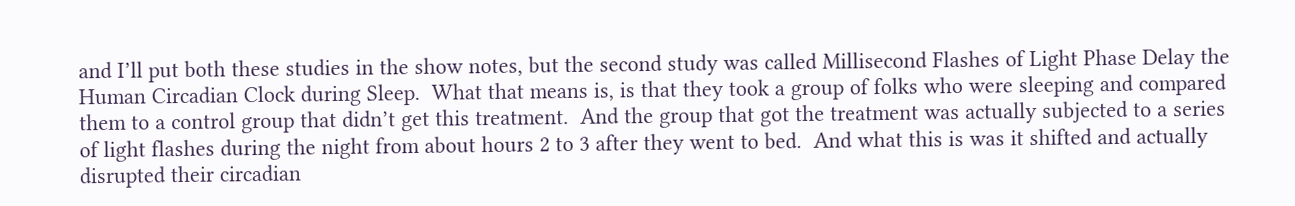and I’ll put both these studies in the show notes, but the second study was called Millisecond Flashes of Light Phase Delay the Human Circadian Clock during Sleep.  What that means is, is that they took a group of folks who were sleeping and compared them to a control group that didn’t get this treatment.  And the group that got the treatment was actually subjected to a series of light flashes during the night from about hours 2 to 3 after they went to bed.  And what this is was it shifted and actually disrupted their circadian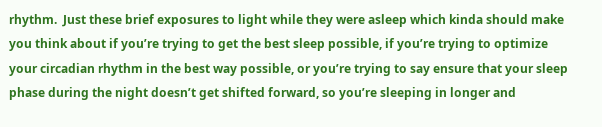rhythm.  Just these brief exposures to light while they were asleep which kinda should make you think about if you’re trying to get the best sleep possible, if you’re trying to optimize your circadian rhythm in the best way possible, or you’re trying to say ensure that your sleep phase during the night doesn’t get shifted forward, so you’re sleeping in longer and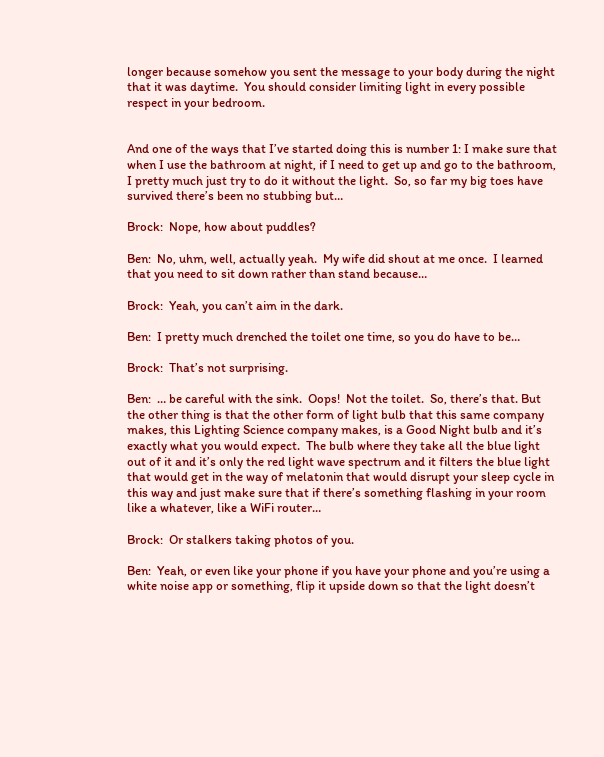longer because somehow you sent the message to your body during the night that it was daytime.  You should consider limiting light in every possible respect in your bedroom.


And one of the ways that I’ve started doing this is number 1: I make sure that when I use the bathroom at night, if I need to get up and go to the bathroom, I pretty much just try to do it without the light.  So, so far my big toes have survived there’s been no stubbing but…

Brock:  Nope, how about puddles?

Ben:  No, uhm, well, actually yeah.  My wife did shout at me once.  I learned that you need to sit down rather than stand because…

Brock:  Yeah, you can’t aim in the dark.

Ben:  I pretty much drenched the toilet one time, so you do have to be…

Brock:  That’s not surprising.

Ben:  … be careful with the sink.  Oops!  Not the toilet.  So, there’s that. But the other thing is that the other form of light bulb that this same company makes, this Lighting Science company makes, is a Good Night bulb and it’s exactly what you would expect.  The bulb where they take all the blue light out of it and it’s only the red light wave spectrum and it filters the blue light that would get in the way of melatonin that would disrupt your sleep cycle in this way and just make sure that if there’s something flashing in your room like a whatever, like a WiFi router…

Brock:  Or stalkers taking photos of you.

Ben:  Yeah, or even like your phone if you have your phone and you’re using a white noise app or something, flip it upside down so that the light doesn’t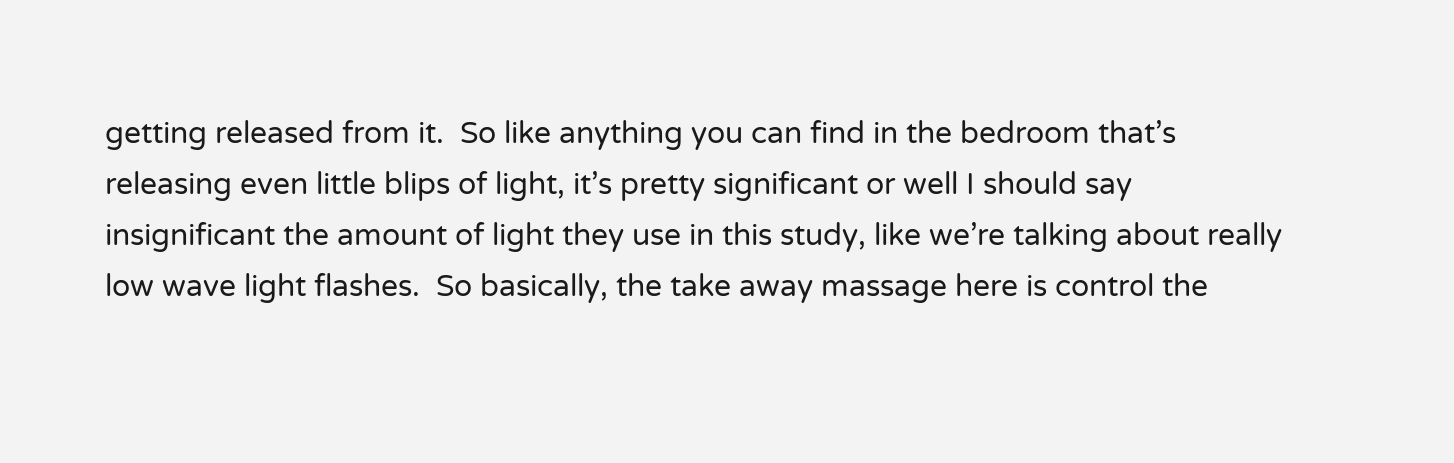getting released from it.  So like anything you can find in the bedroom that’s releasing even little blips of light, it’s pretty significant or well I should say insignificant the amount of light they use in this study, like we’re talking about really low wave light flashes.  So basically, the take away massage here is control the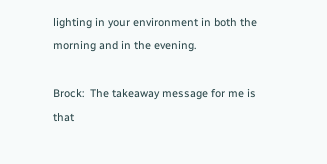lighting in your environment in both the morning and in the evening.

Brock:  The takeaway message for me is that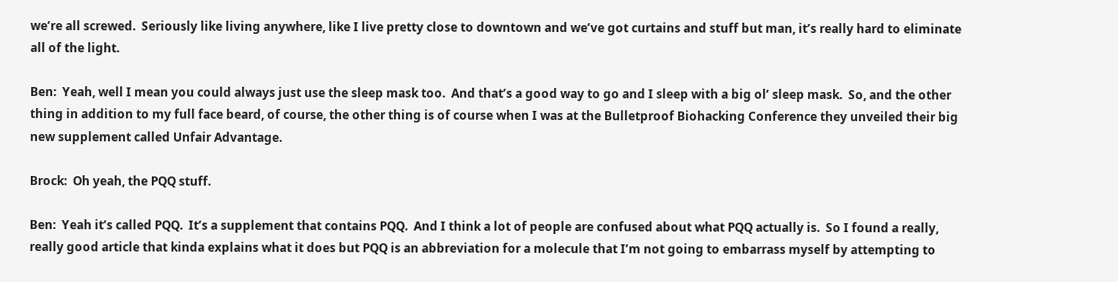we’re all screwed.  Seriously like living anywhere, like I live pretty close to downtown and we’ve got curtains and stuff but man, it’s really hard to eliminate all of the light.

Ben:  Yeah, well I mean you could always just use the sleep mask too.  And that’s a good way to go and I sleep with a big ol’ sleep mask.  So, and the other thing in addition to my full face beard, of course, the other thing is of course when I was at the Bulletproof Biohacking Conference they unveiled their big new supplement called Unfair Advantage.

Brock:  Oh yeah, the PQQ stuff.

Ben:  Yeah it’s called PQQ.  It’s a supplement that contains PQQ.  And I think a lot of people are confused about what PQQ actually is.  So I found a really, really good article that kinda explains what it does but PQQ is an abbreviation for a molecule that I’m not going to embarrass myself by attempting to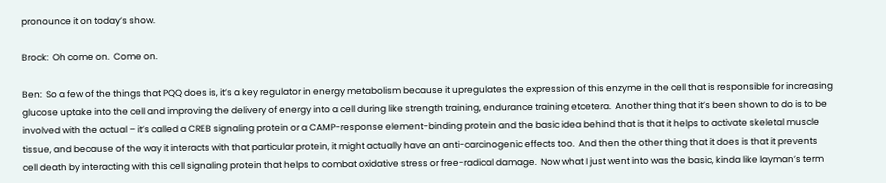pronounce it on today’s show.

Brock:  Oh come on.  Come on.

Ben:  So a few of the things that PQQ does is, it’s a key regulator in energy metabolism because it upregulates the expression of this enzyme in the cell that is responsible for increasing glucose uptake into the cell and improving the delivery of energy into a cell during like strength training, endurance training etcetera.  Another thing that it’s been shown to do is to be involved with the actual – it’s called a CREB signaling protein or a CAMP-response element-binding protein and the basic idea behind that is that it helps to activate skeletal muscle tissue, and because of the way it interacts with that particular protein, it might actually have an anti-carcinogenic effects too.  And then the other thing that it does is that it prevents cell death by interacting with this cell signaling protein that helps to combat oxidative stress or free-radical damage.  Now what I just went into was the basic, kinda like layman’s term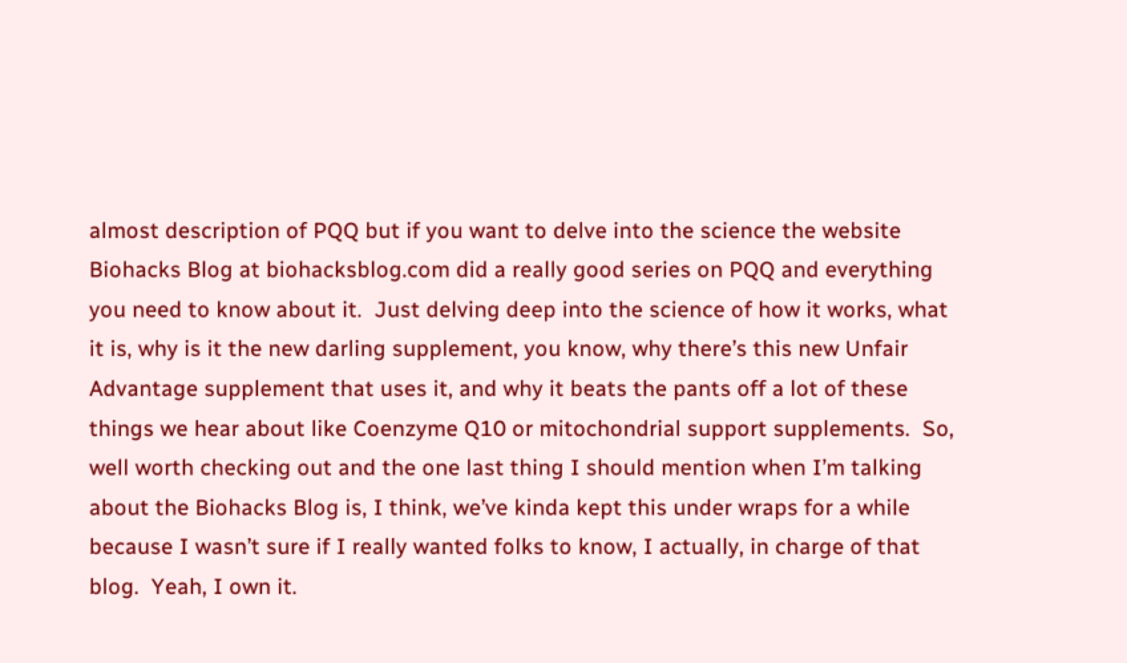almost description of PQQ but if you want to delve into the science the website Biohacks Blog at biohacksblog.com did a really good series on PQQ and everything you need to know about it.  Just delving deep into the science of how it works, what it is, why is it the new darling supplement, you know, why there’s this new Unfair Advantage supplement that uses it, and why it beats the pants off a lot of these things we hear about like Coenzyme Q10 or mitochondrial support supplements.  So, well worth checking out and the one last thing I should mention when I’m talking about the Biohacks Blog is, I think, we’ve kinda kept this under wraps for a while because I wasn’t sure if I really wanted folks to know, I actually, in charge of that blog.  Yeah, I own it.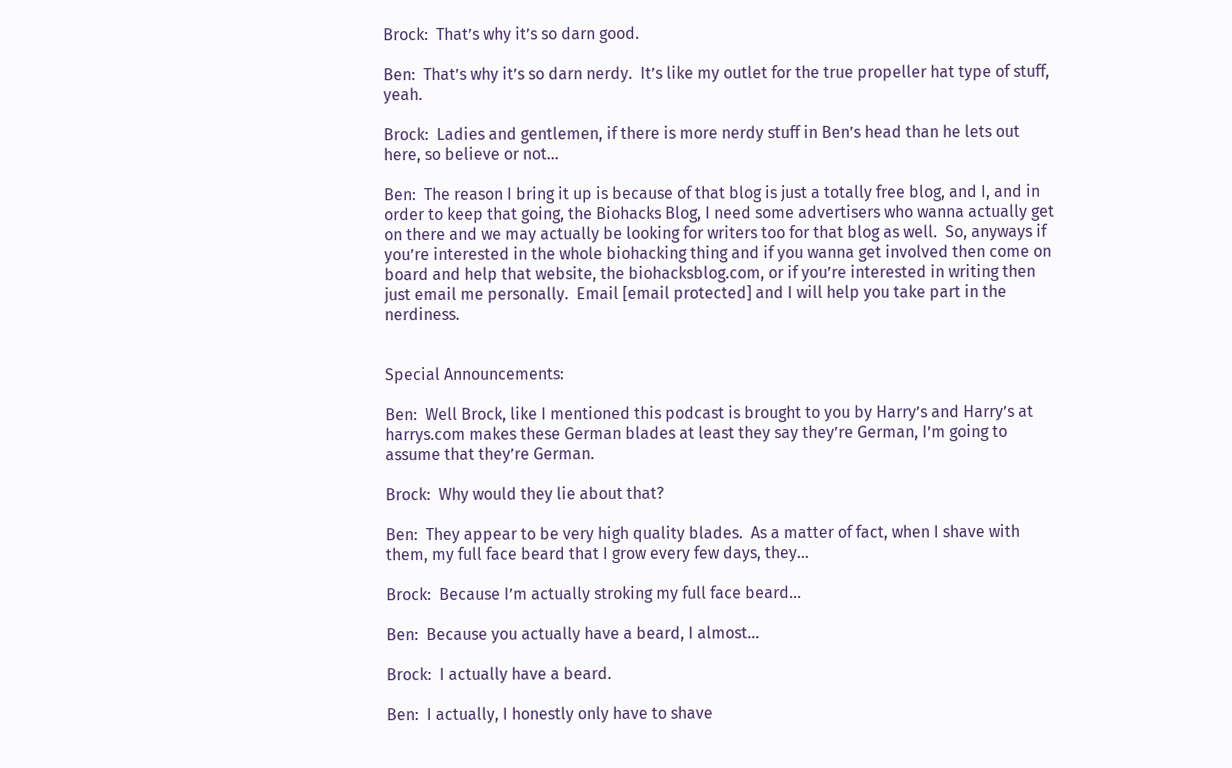Brock:  That’s why it’s so darn good.

Ben:  That’s why it’s so darn nerdy.  It’s like my outlet for the true propeller hat type of stuff, yeah.

Brock:  Ladies and gentlemen, if there is more nerdy stuff in Ben’s head than he lets out here, so believe or not…

Ben:  The reason I bring it up is because of that blog is just a totally free blog, and I, and in order to keep that going, the Biohacks Blog, I need some advertisers who wanna actually get on there and we may actually be looking for writers too for that blog as well.  So, anyways if you’re interested in the whole biohacking thing and if you wanna get involved then come on board and help that website, the biohacksblog.com, or if you’re interested in writing then just email me personally.  Email [email protected] and I will help you take part in the nerdiness.


Special Announcements:

Ben:  Well Brock, like I mentioned this podcast is brought to you by Harry’s and Harry’s at harrys.com makes these German blades at least they say they’re German, I’m going to assume that they’re German.

Brock:  Why would they lie about that?

Ben:  They appear to be very high quality blades.  As a matter of fact, when I shave with them, my full face beard that I grow every few days, they…

Brock:  Because I’m actually stroking my full face beard…

Ben:  Because you actually have a beard, I almost…

Brock:  I actually have a beard.

Ben:  I actually, I honestly only have to shave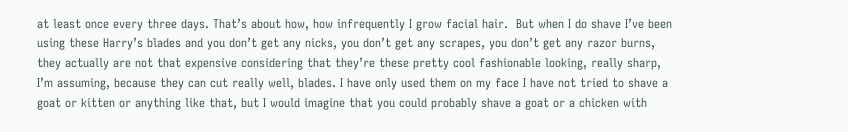at least once every three days. That’s about how, how infrequently I grow facial hair.  But when I do shave I’ve been using these Harry’s blades and you don’t get any nicks, you don’t get any scrapes, you don’t get any razor burns, they actually are not that expensive considering that they’re these pretty cool fashionable looking, really sharp, I’m assuming, because they can cut really well, blades. I have only used them on my face I have not tried to shave a goat or kitten or anything like that, but I would imagine that you could probably shave a goat or a chicken with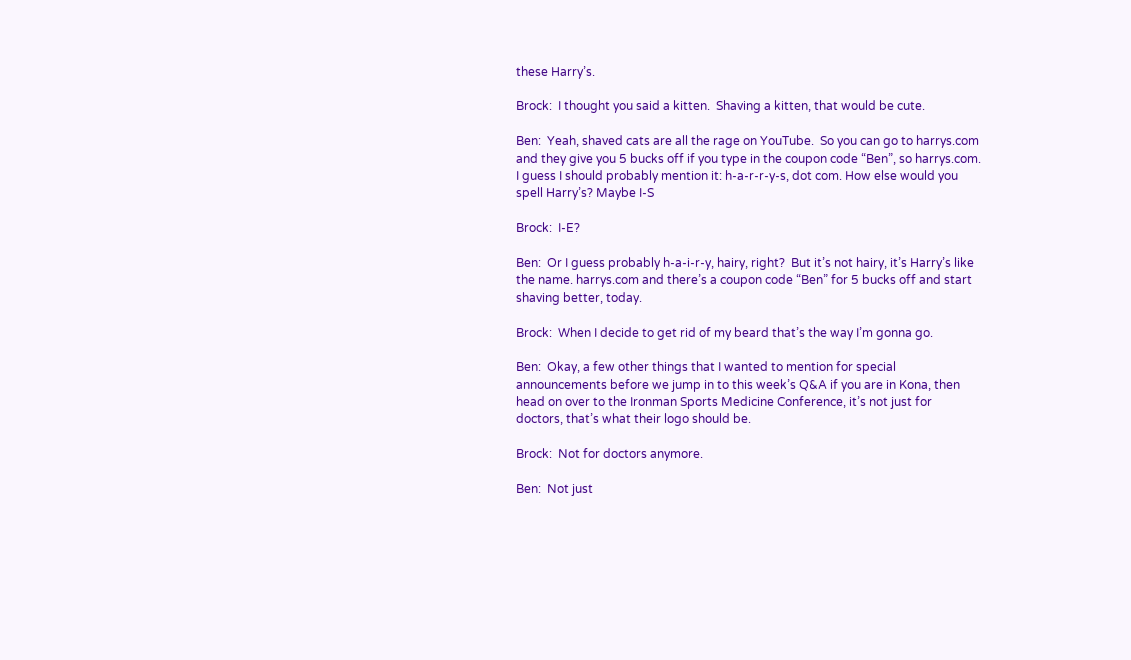these Harry’s.

Brock:  I thought you said a kitten.  Shaving a kitten, that would be cute.

Ben:  Yeah, shaved cats are all the rage on YouTube.  So you can go to harrys.com and they give you 5 bucks off if you type in the coupon code “Ben”, so harrys.com.  I guess I should probably mention it: h-a-r-r-y-s, dot com. How else would you spell Harry’s? Maybe I-S

Brock:  I-E?

Ben:  Or I guess probably h-a-i-r-y, hairy, right?  But it’s not hairy, it’s Harry’s like the name. harrys.com and there’s a coupon code “Ben” for 5 bucks off and start shaving better, today.

Brock:  When I decide to get rid of my beard that’s the way I’m gonna go.

Ben:  Okay, a few other things that I wanted to mention for special announcements before we jump in to this week’s Q&A if you are in Kona, then head on over to the Ironman Sports Medicine Conference, it’s not just for doctors, that’s what their logo should be.

Brock:  Not for doctors anymore.

Ben:  Not just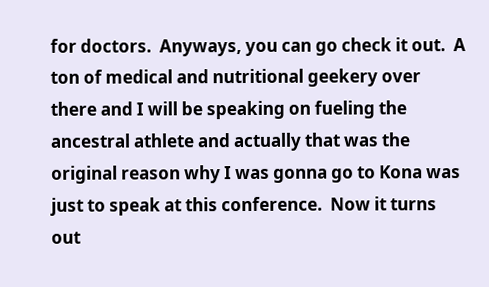for doctors.  Anyways, you can go check it out.  A ton of medical and nutritional geekery over there and I will be speaking on fueling the ancestral athlete and actually that was the original reason why I was gonna go to Kona was just to speak at this conference.  Now it turns out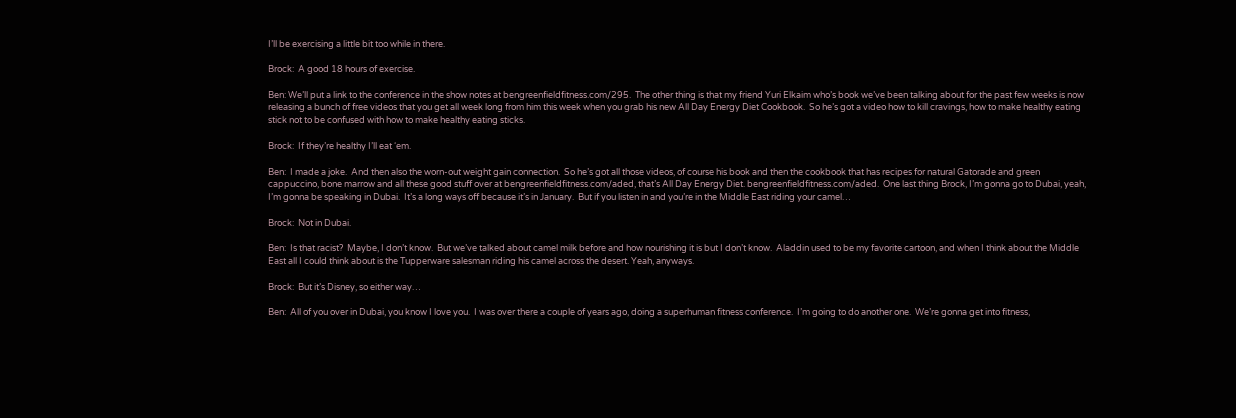I’ll be exercising a little bit too while in there.

Brock:  A good 18 hours of exercise.

Ben: We’ll put a link to the conference in the show notes at bengreenfieldfitness.com/295.  The other thing is that my friend Yuri Elkaim who’s book we’ve been talking about for the past few weeks is now releasing a bunch of free videos that you get all week long from him this week when you grab his new All Day Energy Diet Cookbook.  So he’s got a video how to kill cravings, how to make healthy eating stick not to be confused with how to make healthy eating sticks.

Brock:  If they’re healthy I’ll eat ‘em.

Ben:  I made a joke.  And then also the worn-out weight gain connection.  So he’s got all those videos, of course his book and then the cookbook that has recipes for natural Gatorade and green cappuccino, bone marrow and all these good stuff over at bengreenfieldfitness.com/aded, that’s All Day Energy Diet. bengreenfieldfitness.com/aded.  One last thing Brock, I’m gonna go to Dubai, yeah, I’m gonna be speaking in Dubai.  It’s a long ways off because it’s in January.  But if you listen in and you’re in the Middle East riding your camel…

Brock:  Not in Dubai.

Ben:  Is that racist?  Maybe, I don’t know.  But we’ve talked about camel milk before and how nourishing it is but I don’t know.  Aladdin used to be my favorite cartoon, and when I think about the Middle East all I could think about is the Tupperware salesman riding his camel across the desert. Yeah, anyways.

Brock:  But it’s Disney, so either way…

Ben:  All of you over in Dubai, you know I love you.  I was over there a couple of years ago, doing a superhuman fitness conference.  I’m going to do another one.  We’re gonna get into fitness,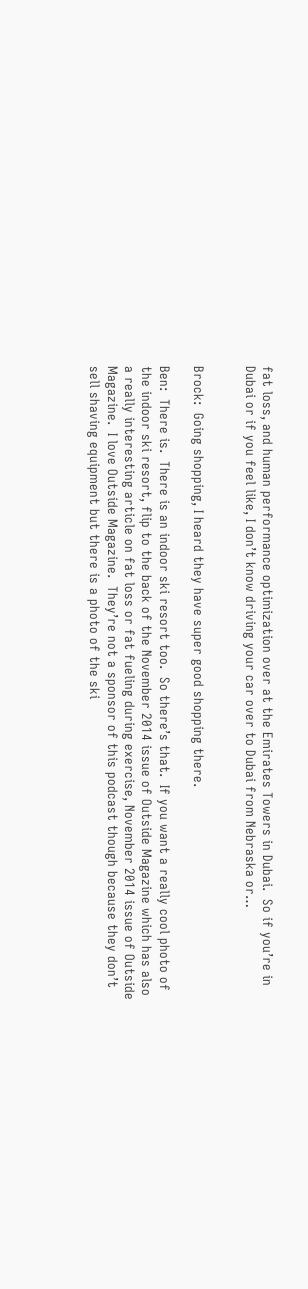fat loss, and human performance optimization over at the Emirates Towers in Dubai.  So if you’re in Dubai or if you feel like, I don’t know driving your car over to Dubai from Nebraska or…


Brock:  Going shopping, I heard they have super good shopping there.

Ben:  There is.  There is an indoor ski resort too.  So there’s that.  If you want a really cool photo of the indoor ski resort, flip to the back of the November 2014 issue of Outside Magazine which has also a really interesting article on fat loss or fat fueling during exercise, November 2014 issue of Outside Magazine.  I love Outside Magazine.  They’re not a sponsor of this podcast though because they don’t sell shaving equipment but there is a photo of the ski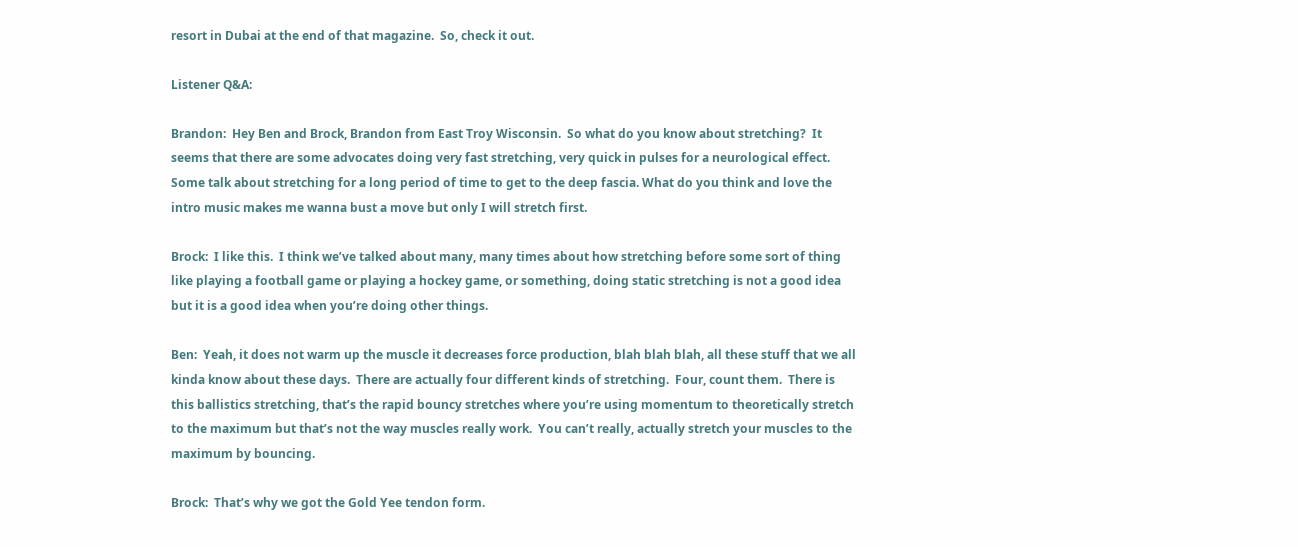resort in Dubai at the end of that magazine.  So, check it out.

Listener Q&A:

Brandon:  Hey Ben and Brock, Brandon from East Troy Wisconsin.  So what do you know about stretching?  It seems that there are some advocates doing very fast stretching, very quick in pulses for a neurological effect.  Some talk about stretching for a long period of time to get to the deep fascia. What do you think and love the intro music makes me wanna bust a move but only I will stretch first.

Brock:  I like this.  I think we’ve talked about many, many times about how stretching before some sort of thing like playing a football game or playing a hockey game, or something, doing static stretching is not a good idea but it is a good idea when you’re doing other things.

Ben:  Yeah, it does not warm up the muscle it decreases force production, blah blah blah, all these stuff that we all kinda know about these days.  There are actually four different kinds of stretching.  Four, count them.  There is this ballistics stretching, that’s the rapid bouncy stretches where you’re using momentum to theoretically stretch to the maximum but that’s not the way muscles really work.  You can’t really, actually stretch your muscles to the maximum by bouncing.

Brock:  That’s why we got the Gold Yee tendon form.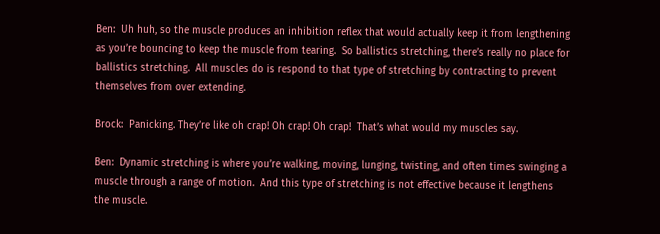Ben:  Uh huh, so the muscle produces an inhibition reflex that would actually keep it from lengthening as you’re bouncing to keep the muscle from tearing.  So ballistics stretching, there’s really no place for ballistics stretching.  All muscles do is respond to that type of stretching by contracting to prevent themselves from over extending.

Brock:  Panicking. They’re like oh crap! Oh crap! Oh crap!  That’s what would my muscles say.

Ben:  Dynamic stretching is where you’re walking, moving, lunging, twisting, and often times swinging a muscle through a range of motion.  And this type of stretching is not effective because it lengthens the muscle.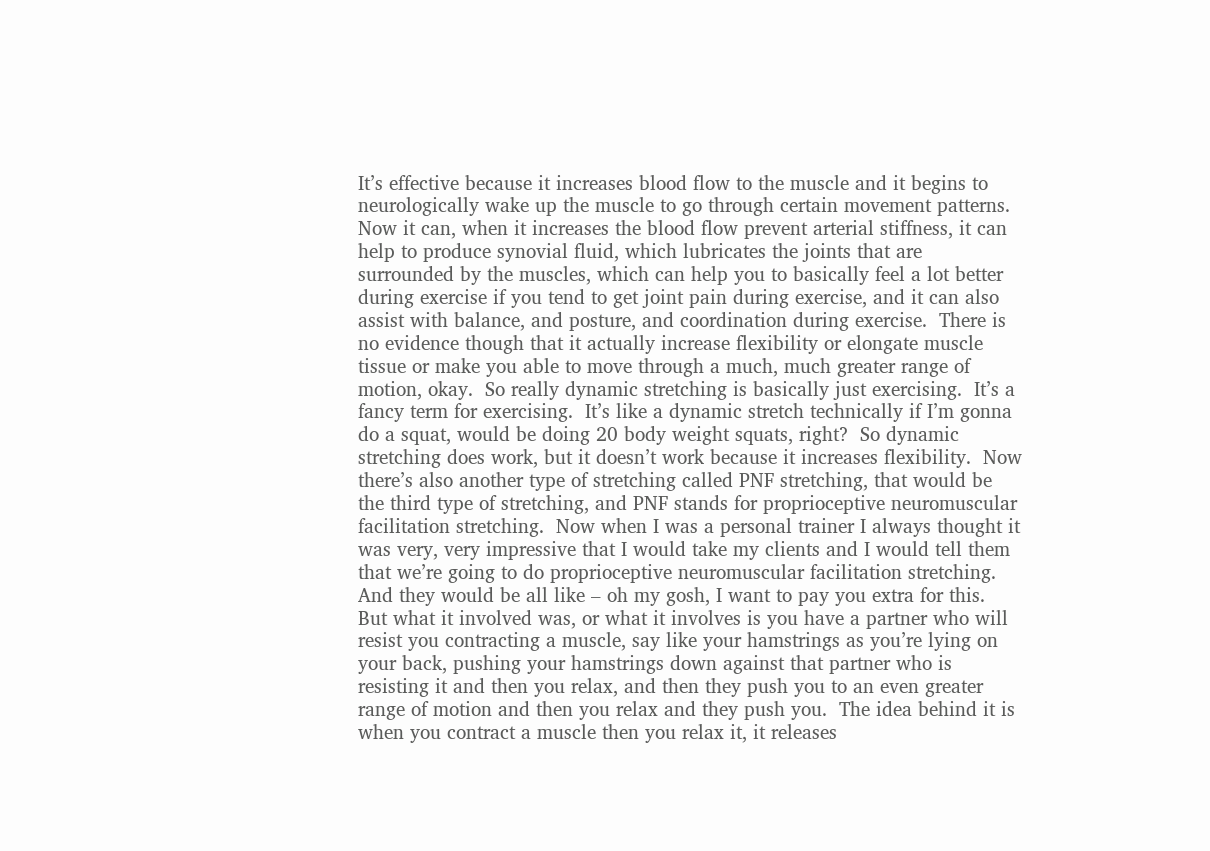It’s effective because it increases blood flow to the muscle and it begins to neurologically wake up the muscle to go through certain movement patterns.  Now it can, when it increases the blood flow prevent arterial stiffness, it can help to produce synovial fluid, which lubricates the joints that are surrounded by the muscles, which can help you to basically feel a lot better during exercise if you tend to get joint pain during exercise, and it can also assist with balance, and posture, and coordination during exercise.  There is no evidence though that it actually increase flexibility or elongate muscle tissue or make you able to move through a much, much greater range of motion, okay.  So really dynamic stretching is basically just exercising.  It’s a fancy term for exercising.  It’s like a dynamic stretch technically if I’m gonna do a squat, would be doing 20 body weight squats, right?  So dynamic stretching does work, but it doesn’t work because it increases flexibility.  Now there’s also another type of stretching called PNF stretching, that would be the third type of stretching, and PNF stands for proprioceptive neuromuscular facilitation stretching.  Now when I was a personal trainer I always thought it was very, very impressive that I would take my clients and I would tell them that we’re going to do proprioceptive neuromuscular facilitation stretching.  And they would be all like – oh my gosh, I want to pay you extra for this.  But what it involved was, or what it involves is you have a partner who will resist you contracting a muscle, say like your hamstrings as you’re lying on your back, pushing your hamstrings down against that partner who is resisting it and then you relax, and then they push you to an even greater range of motion and then you relax and they push you.  The idea behind it is when you contract a muscle then you relax it, it releases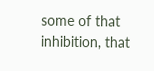some of that inhibition, that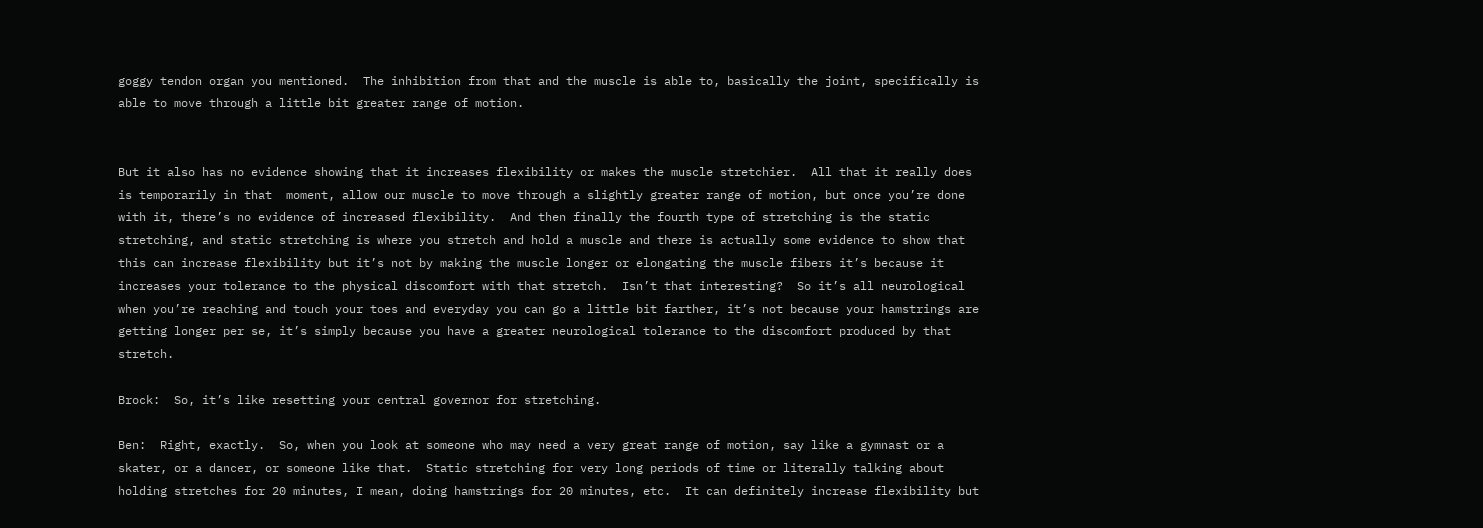goggy tendon organ you mentioned.  The inhibition from that and the muscle is able to, basically the joint, specifically is able to move through a little bit greater range of motion.


But it also has no evidence showing that it increases flexibility or makes the muscle stretchier.  All that it really does is temporarily in that  moment, allow our muscle to move through a slightly greater range of motion, but once you’re done with it, there’s no evidence of increased flexibility.  And then finally the fourth type of stretching is the static stretching, and static stretching is where you stretch and hold a muscle and there is actually some evidence to show that this can increase flexibility but it’s not by making the muscle longer or elongating the muscle fibers it’s because it increases your tolerance to the physical discomfort with that stretch.  Isn’t that interesting?  So it’s all neurological when you’re reaching and touch your toes and everyday you can go a little bit farther, it’s not because your hamstrings are getting longer per se, it’s simply because you have a greater neurological tolerance to the discomfort produced by that stretch.

Brock:  So, it’s like resetting your central governor for stretching.

Ben:  Right, exactly.  So, when you look at someone who may need a very great range of motion, say like a gymnast or a skater, or a dancer, or someone like that.  Static stretching for very long periods of time or literally talking about holding stretches for 20 minutes, I mean, doing hamstrings for 20 minutes, etc.  It can definitely increase flexibility but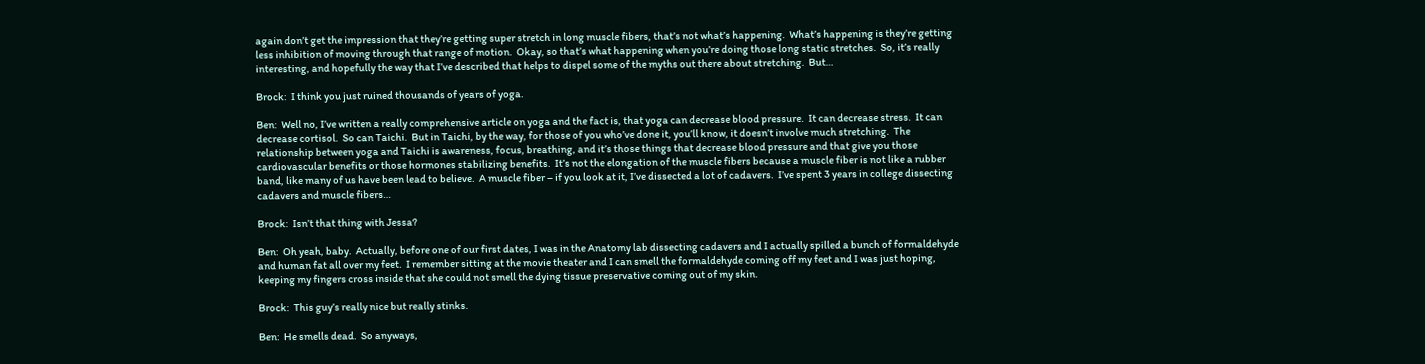again don’t get the impression that they’re getting super stretch in long muscle fibers, that’s not what’s happening.  What’s happening is they’re getting less inhibition of moving through that range of motion.  Okay, so that’s what happening when you’re doing those long static stretches.  So, it’s really interesting, and hopefully the way that I’ve described that helps to dispel some of the myths out there about stretching.  But…

Brock:  I think you just ruined thousands of years of yoga.

Ben:  Well no, I’ve written a really comprehensive article on yoga and the fact is, that yoga can decrease blood pressure.  It can decrease stress.  It can decrease cortisol.  So can Taichi.  But in Taichi, by the way, for those of you who’ve done it, you’ll know, it doesn’t involve much stretching.  The relationship between yoga and Taichi is awareness, focus, breathing, and it’s those things that decrease blood pressure and that give you those cardiovascular benefits or those hormones stabilizing benefits.  It’s not the elongation of the muscle fibers because a muscle fiber is not like a rubber band, like many of us have been lead to believe.  A muscle fiber – if you look at it, I’ve dissected a lot of cadavers.  I’ve spent 3 years in college dissecting cadavers and muscle fibers…

Brock:  Isn’t that thing with Jessa?

Ben:  Oh yeah, baby.  Actually, before one of our first dates, I was in the Anatomy lab dissecting cadavers and I actually spilled a bunch of formaldehyde and human fat all over my feet.  I remember sitting at the movie theater and I can smell the formaldehyde coming off my feet and I was just hoping, keeping my fingers cross inside that she could not smell the dying tissue preservative coming out of my skin.

Brock:  This guy’s really nice but really stinks.

Ben:  He smells dead.  So anyways,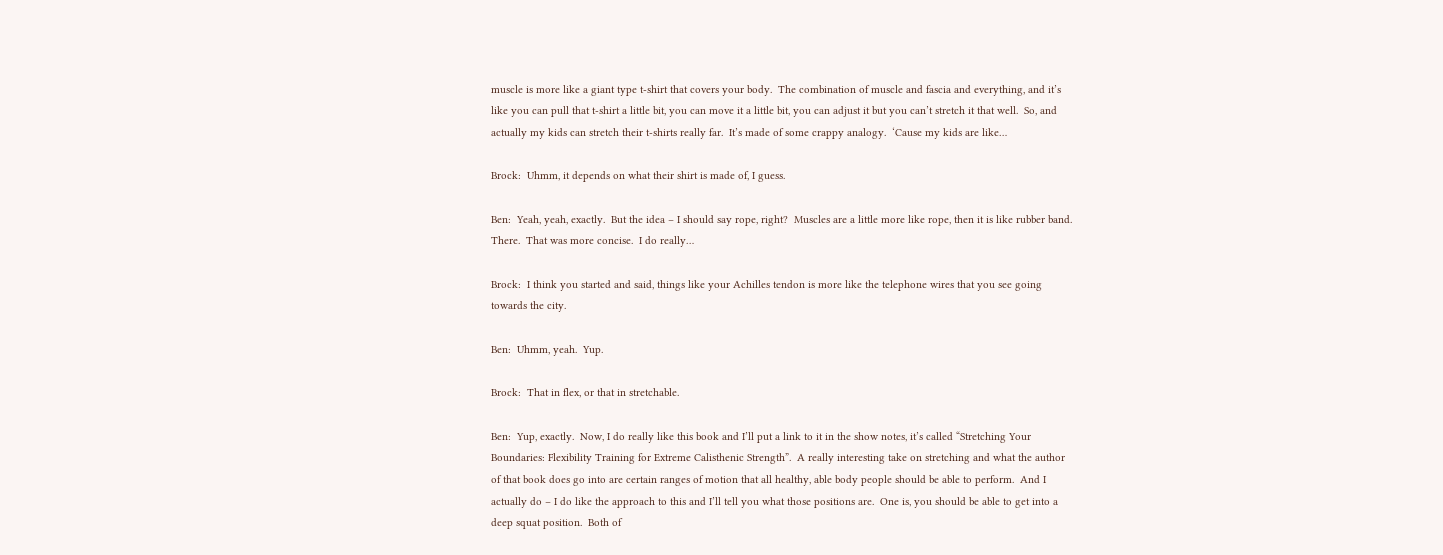muscle is more like a giant type t-shirt that covers your body.  The combination of muscle and fascia and everything, and it’s like you can pull that t-shirt a little bit, you can move it a little bit, you can adjust it but you can’t stretch it that well.  So, and actually my kids can stretch their t-shirts really far.  It’s made of some crappy analogy.  ‘Cause my kids are like…

Brock:  Uhmm, it depends on what their shirt is made of, I guess.

Ben:  Yeah, yeah, exactly.  But the idea – I should say rope, right?  Muscles are a little more like rope, then it is like rubber band.  There.  That was more concise.  I do really…

Brock:  I think you started and said, things like your Achilles tendon is more like the telephone wires that you see going towards the city.

Ben:  Uhmm, yeah.  Yup.

Brock:  That in flex, or that in stretchable.

Ben:  Yup, exactly.  Now, I do really like this book and I’ll put a link to it in the show notes, it’s called “Stretching Your Boundaries: Flexibility Training for Extreme Calisthenic Strength”.  A really interesting take on stretching and what the author of that book does go into are certain ranges of motion that all healthy, able body people should be able to perform.  And I actually do – I do like the approach to this and I’ll tell you what those positions are.  One is, you should be able to get into a deep squat position.  Both of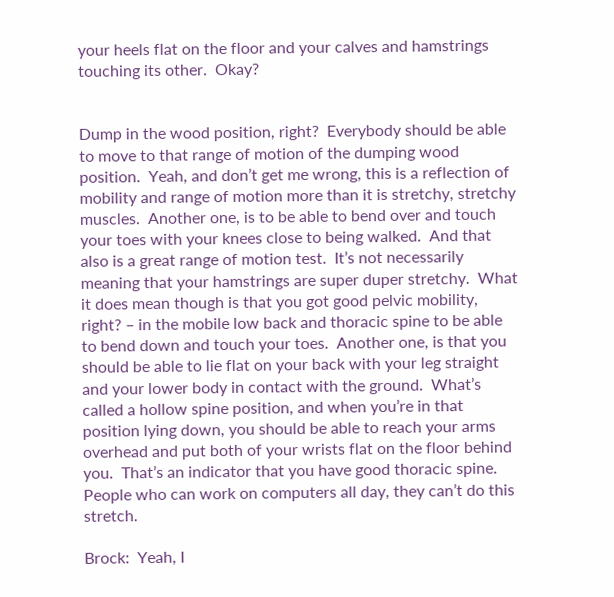your heels flat on the floor and your calves and hamstrings touching its other.  Okay?


Dump in the wood position, right?  Everybody should be able to move to that range of motion of the dumping wood position.  Yeah, and don’t get me wrong, this is a reflection of mobility and range of motion more than it is stretchy, stretchy muscles.  Another one, is to be able to bend over and touch your toes with your knees close to being walked.  And that also is a great range of motion test.  It’s not necessarily meaning that your hamstrings are super duper stretchy.  What it does mean though is that you got good pelvic mobility, right? – in the mobile low back and thoracic spine to be able to bend down and touch your toes.  Another one, is that you should be able to lie flat on your back with your leg straight and your lower body in contact with the ground.  What’s called a hollow spine position, and when you’re in that position lying down, you should be able to reach your arms overhead and put both of your wrists flat on the floor behind you.  That’s an indicator that you have good thoracic spine.  People who can work on computers all day, they can’t do this stretch.

Brock:  Yeah, I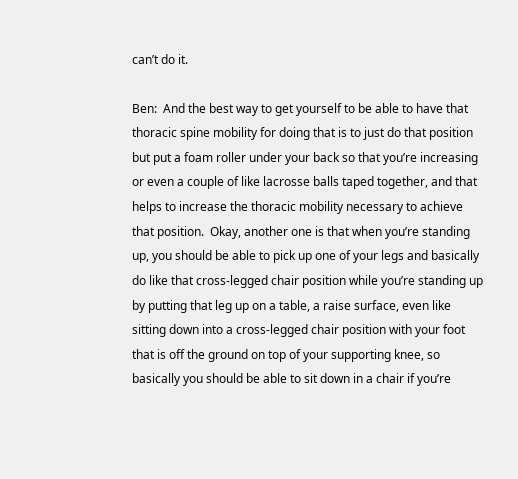can’t do it.

Ben:  And the best way to get yourself to be able to have that thoracic spine mobility for doing that is to just do that position but put a foam roller under your back so that you’re increasing or even a couple of like lacrosse balls taped together, and that helps to increase the thoracic mobility necessary to achieve that position.  Okay, another one is that when you’re standing up, you should be able to pick up one of your legs and basically do like that cross-legged chair position while you’re standing up by putting that leg up on a table, a raise surface, even like sitting down into a cross-legged chair position with your foot that is off the ground on top of your supporting knee, so basically you should be able to sit down in a chair if you’re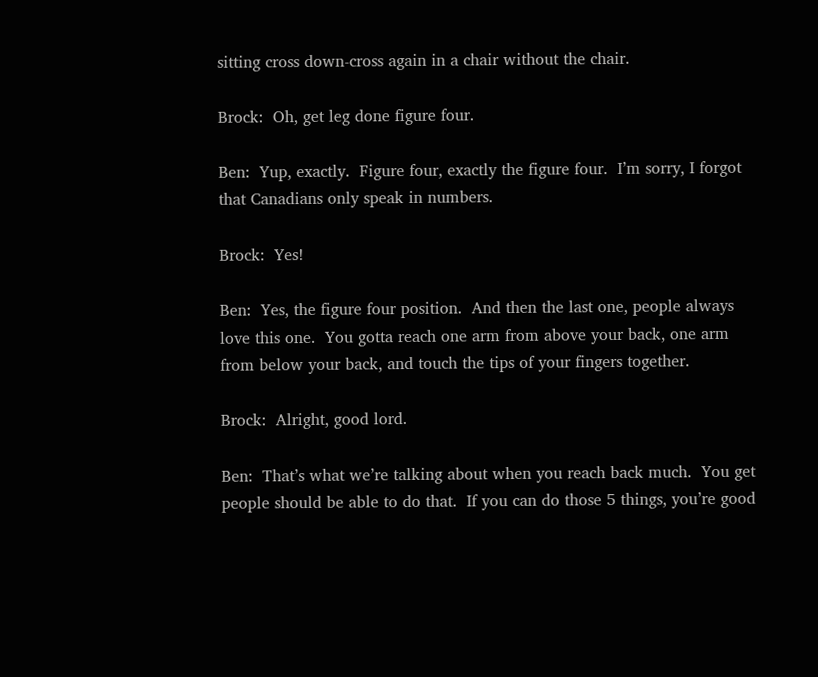sitting cross down-cross again in a chair without the chair.

Brock:  Oh, get leg done figure four.

Ben:  Yup, exactly.  Figure four, exactly the figure four.  I’m sorry, I forgot that Canadians only speak in numbers.

Brock:  Yes!

Ben:  Yes, the figure four position.  And then the last one, people always love this one.  You gotta reach one arm from above your back, one arm from below your back, and touch the tips of your fingers together.

Brock:  Alright, good lord.

Ben:  That’s what we’re talking about when you reach back much.  You get people should be able to do that.  If you can do those 5 things, you’re good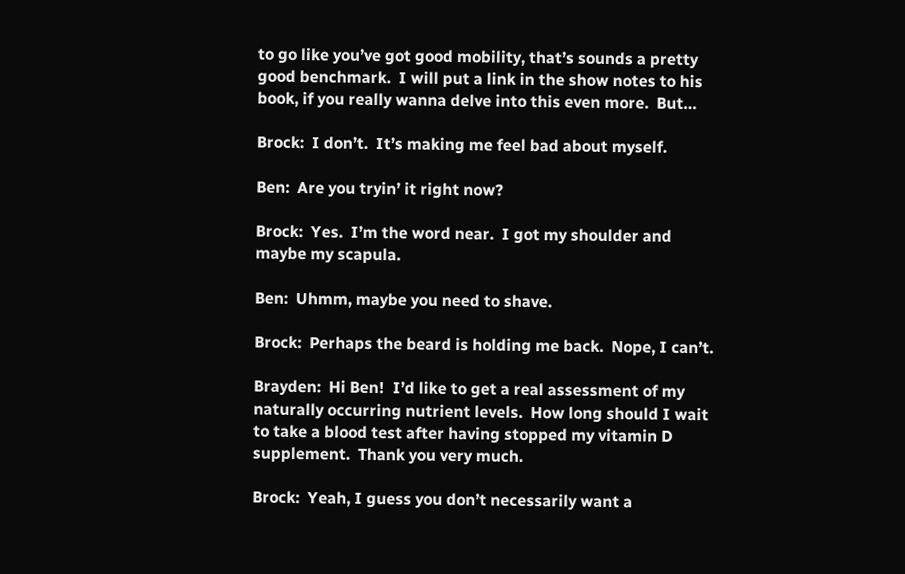to go like you’ve got good mobility, that’s sounds a pretty good benchmark.  I will put a link in the show notes to his book, if you really wanna delve into this even more.  But…

Brock:  I don’t.  It’s making me feel bad about myself.

Ben:  Are you tryin’ it right now?

Brock:  Yes.  I’m the word near.  I got my shoulder and maybe my scapula.

Ben:  Uhmm, maybe you need to shave.

Brock:  Perhaps the beard is holding me back.  Nope, I can’t.

Brayden:  Hi Ben!  I’d like to get a real assessment of my naturally occurring nutrient levels.  How long should I wait to take a blood test after having stopped my vitamin D supplement.  Thank you very much.

Brock:  Yeah, I guess you don’t necessarily want a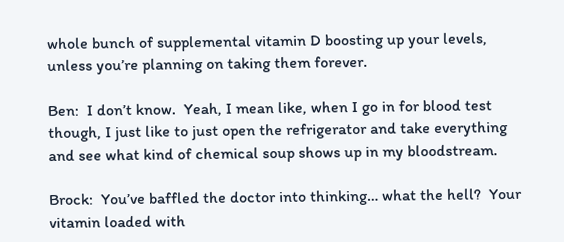whole bunch of supplemental vitamin D boosting up your levels, unless you’re planning on taking them forever.

Ben:  I don’t know.  Yeah, I mean like, when I go in for blood test though, I just like to just open the refrigerator and take everything and see what kind of chemical soup shows up in my bloodstream.

Brock:  You’ve baffled the doctor into thinking… what the hell?  Your vitamin loaded with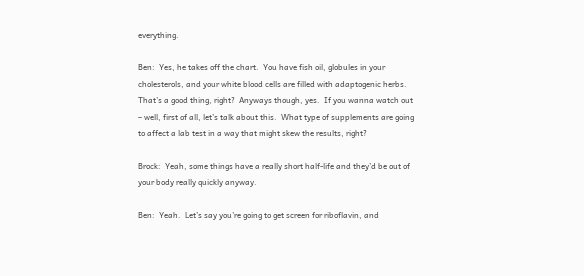everything.

Ben:  Yes, he takes off the chart.  You have fish oil, globules in your cholesterols, and your white blood cells are filled with adaptogenic herbs.  That’s a good thing, right?  Anyways though, yes.  If you wanna watch out – well, first of all, let’s talk about this.  What type of supplements are going to affect a lab test in a way that might skew the results, right?

Brock:  Yeah, some things have a really short half-life and they’d be out of your body really quickly anyway.

Ben:  Yeah.  Let’s say you’re going to get screen for riboflavin, and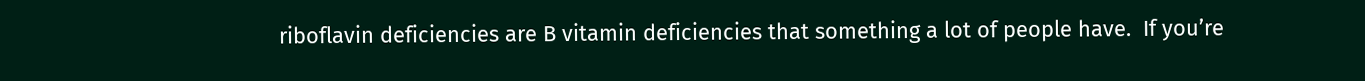riboflavin deficiencies are B vitamin deficiencies that something a lot of people have.  If you’re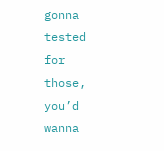gonna tested for those, you’d wanna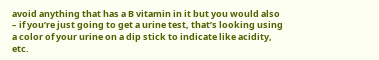avoid anything that has a B vitamin in it but you would also – if you’re just going to get a urine test, that’s looking using a color of your urine on a dip stick to indicate like acidity, etc.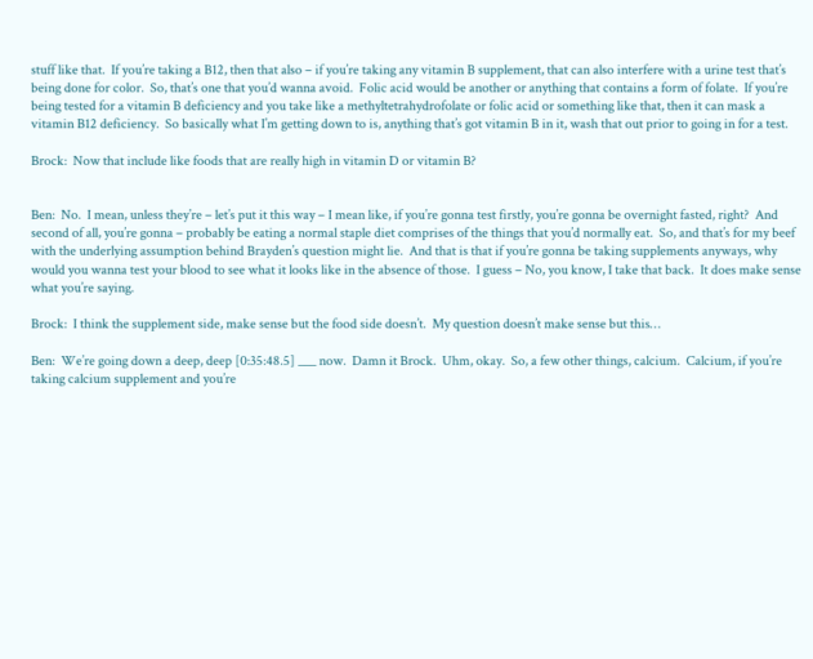stuff like that.  If you’re taking a B12, then that also – if you’re taking any vitamin B supplement, that can also interfere with a urine test that’s being done for color.  So, that’s one that you’d wanna avoid.  Folic acid would be another or anything that contains a form of folate.  If you’re being tested for a vitamin B deficiency and you take like a methyltetrahydrofolate or folic acid or something like that, then it can mask a vitamin B12 deficiency.  So basically what I’m getting down to is, anything that’s got vitamin B in it, wash that out prior to going in for a test.

Brock:  Now that include like foods that are really high in vitamin D or vitamin B?


Ben:  No.  I mean, unless they’re – let’s put it this way – I mean like, if you’re gonna test firstly, you’re gonna be overnight fasted, right?  And second of all, you’re gonna – probably be eating a normal staple diet comprises of the things that you’d normally eat.  So, and that’s for my beef with the underlying assumption behind Brayden’s question might lie.  And that is that if you’re gonna be taking supplements anyways, why would you wanna test your blood to see what it looks like in the absence of those.  I guess – No, you know, I take that back.  It does make sense what you’re saying.

Brock:  I think the supplement side, make sense but the food side doesn’t.  My question doesn’t make sense but this…

Ben:  We’re going down a deep, deep [0:35:48.5] ___ now.  Damn it Brock.  Uhm, okay.  So, a few other things, calcium.  Calcium, if you’re taking calcium supplement and you’re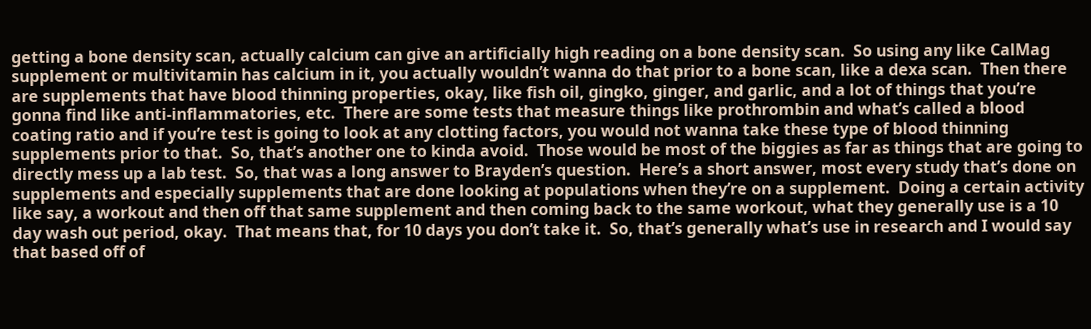getting a bone density scan, actually calcium can give an artificially high reading on a bone density scan.  So using any like CalMag supplement or multivitamin has calcium in it, you actually wouldn’t wanna do that prior to a bone scan, like a dexa scan.  Then there are supplements that have blood thinning properties, okay, like fish oil, gingko, ginger, and garlic, and a lot of things that you’re gonna find like anti-inflammatories, etc.  There are some tests that measure things like prothrombin and what’s called a blood coating ratio and if you’re test is going to look at any clotting factors, you would not wanna take these type of blood thinning supplements prior to that.  So, that’s another one to kinda avoid.  Those would be most of the biggies as far as things that are going to directly mess up a lab test.  So, that was a long answer to Brayden’s question.  Here’s a short answer, most every study that’s done on supplements and especially supplements that are done looking at populations when they’re on a supplement.  Doing a certain activity like say, a workout and then off that same supplement and then coming back to the same workout, what they generally use is a 10 day wash out period, okay.  That means that, for 10 days you don’t take it.  So, that’s generally what’s use in research and I would say that based off of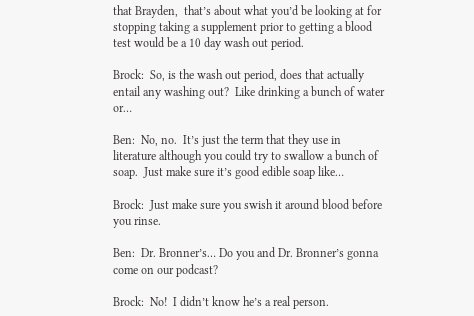that Brayden,  that’s about what you’d be looking at for stopping taking a supplement prior to getting a blood test would be a 10 day wash out period.

Brock:  So, is the wash out period, does that actually entail any washing out?  Like drinking a bunch of water or…

Ben:  No, no.  It’s just the term that they use in literature although you could try to swallow a bunch of soap.  Just make sure it’s good edible soap like…

Brock:  Just make sure you swish it around blood before you rinse.

Ben:  Dr. Bronner’s… Do you and Dr. Bronner’s gonna come on our podcast?

Brock:  No!  I didn’t know he’s a real person.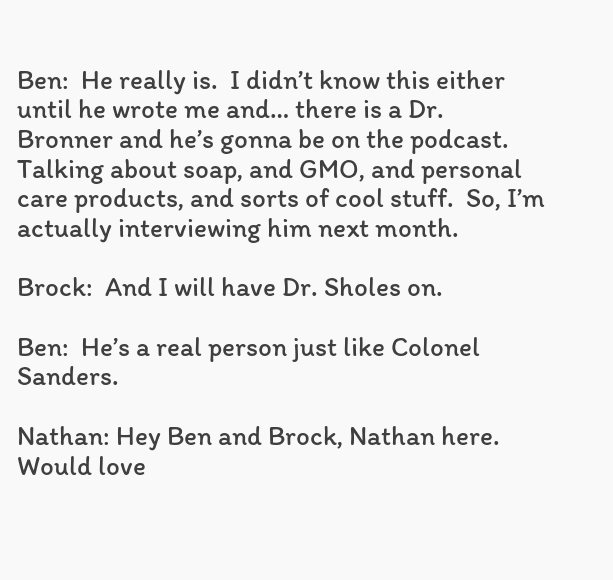Ben:  He really is.  I didn’t know this either until he wrote me and… there is a Dr. Bronner and he’s gonna be on the podcast.  Talking about soap, and GMO, and personal care products, and sorts of cool stuff.  So, I’m actually interviewing him next month.

Brock:  And I will have Dr. Sholes on.

Ben:  He’s a real person just like Colonel Sanders.

Nathan: Hey Ben and Brock, Nathan here.  Would love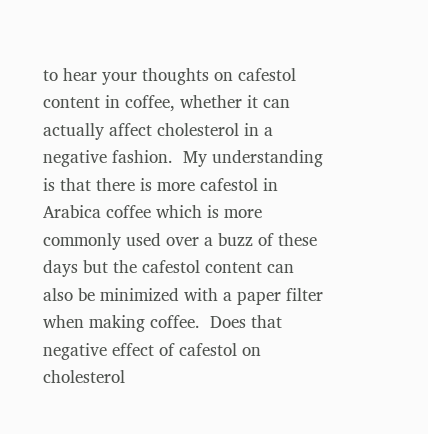to hear your thoughts on cafestol content in coffee, whether it can actually affect cholesterol in a negative fashion.  My understanding is that there is more cafestol in Arabica coffee which is more commonly used over a buzz of these days but the cafestol content can also be minimized with a paper filter when making coffee.  Does that negative effect of cafestol on cholesterol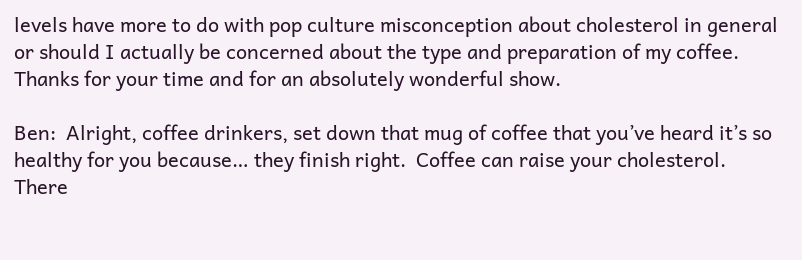levels have more to do with pop culture misconception about cholesterol in general or should I actually be concerned about the type and preparation of my coffee.  Thanks for your time and for an absolutely wonderful show.

Ben:  Alright, coffee drinkers, set down that mug of coffee that you’ve heard it’s so healthy for you because… they finish right.  Coffee can raise your cholesterol.  There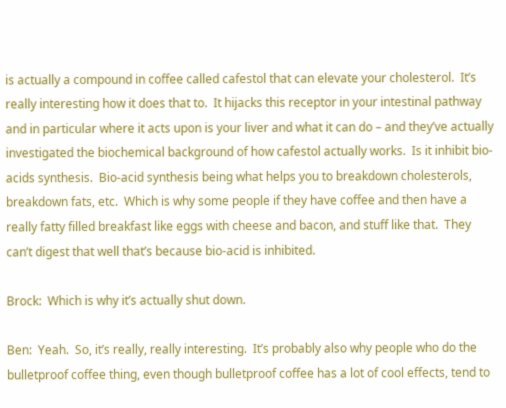is actually a compound in coffee called cafestol that can elevate your cholesterol.  It’s really interesting how it does that to.  It hijacks this receptor in your intestinal pathway and in particular where it acts upon is your liver and what it can do – and they’ve actually investigated the biochemical background of how cafestol actually works.  Is it inhibit bio-acids synthesis.  Bio-acid synthesis being what helps you to breakdown cholesterols, breakdown fats, etc.  Which is why some people if they have coffee and then have a really fatty filled breakfast like eggs with cheese and bacon, and stuff like that.  They can’t digest that well that’s because bio-acid is inhibited.

Brock:  Which is why it’s actually shut down.

Ben:  Yeah.  So, it’s really, really interesting.  It’s probably also why people who do the bulletproof coffee thing, even though bulletproof coffee has a lot of cool effects, tend to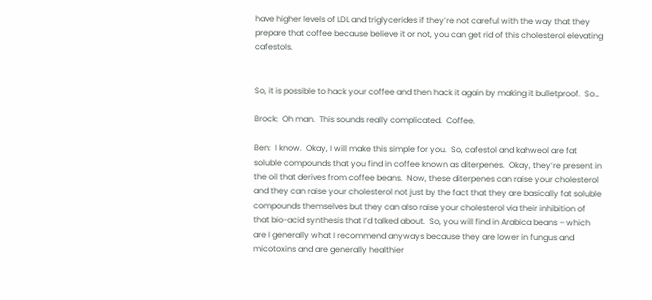have higher levels of LDL and triglycerides if they’re not careful with the way that they prepare that coffee because believe it or not, you can get rid of this cholesterol elevating cafestols.


So, it is possible to hack your coffee and then hack it again by making it bulletproof.  So…

Brock:  Oh man.  This sounds really complicated.  Coffee.

Ben:  I know.  Okay, I will make this simple for you.  So, cafestol and kahweol are fat soluble compounds that you find in coffee known as diterpenes.  Okay, they’re present in the oil that derives from coffee beans.  Now, these diterpenes can raise your cholesterol and they can raise your cholesterol not just by the fact that they are basically fat soluble compounds themselves but they can also raise your cholesterol via their inhibition of that bio-acid synthesis that I’d talked about.  So, you will find in Arabica beans – which are I generally what I recommend anyways because they are lower in fungus and micotoxins and are generally healthier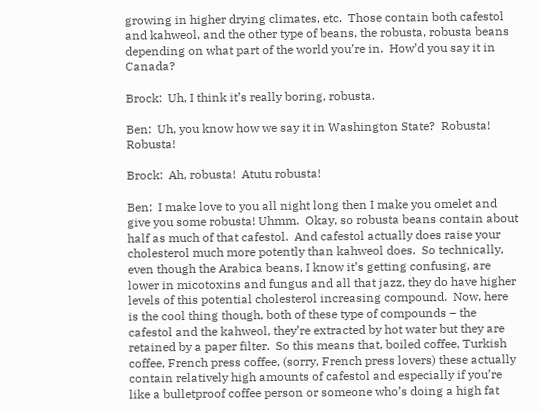growing in higher drying climates, etc.  Those contain both cafestol and kahweol, and the other type of beans, the robusta, robusta beans depending on what part of the world you’re in.  How’d you say it in Canada?

Brock:  Uh, I think it’s really boring, robusta.

Ben:  Uh, you know how we say it in Washington State?  Robusta!  Robusta!

Brock:  Ah, robusta!  Atutu robusta!

Ben:  I make love to you all night long then I make you omelet and give you some robusta! Uhmm.  Okay, so robusta beans contain about half as much of that cafestol.  And cafestol actually does raise your cholesterol much more potently than kahweol does.  So technically, even though the Arabica beans, I know it’s getting confusing, are lower in micotoxins and fungus and all that jazz, they do have higher levels of this potential cholesterol increasing compound.  Now, here is the cool thing though, both of these type of compounds – the cafestol and the kahweol, they’re extracted by hot water but they are retained by a paper filter.  So this means that, boiled coffee, Turkish coffee, French press coffee, (sorry, French press lovers) these actually contain relatively high amounts of cafestol and especially if you’re like a bulletproof coffee person or someone who’s doing a high fat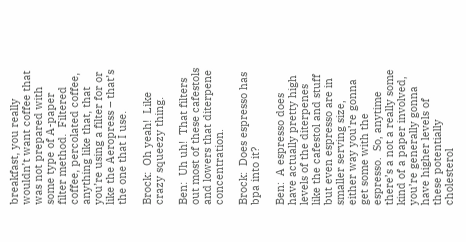breakfast, you really wouldn’t want coffee that was not prepared with some type of A-paper filter method.  Filtered coffee, percolated coffee, anything like that, that you’re using a filter for or like the Aeropress – that’s the one that I use.

Brock:  Oh yeah!  Like crazy squeezy thing.

Ben:  Uh uh!  That filters out most of these cafestols and lowers that diterpene concentration.

Brock:  Does espresso has bpa into it?

Ben:  A espresso does have actually pretty high levels of the diterpenes like the cafestol and stuff but even espresso are in smaller serving size, either way you’re gonna get some with the espresso.  So, anytime there’s a not a really some kind of a paper involved, you’re generally gonna have higher levels of these potentially cholesterol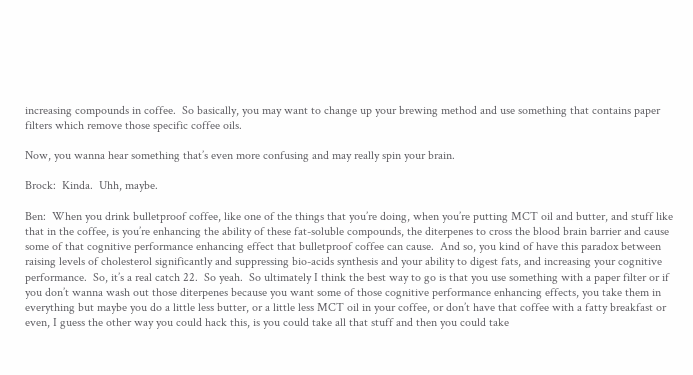increasing compounds in coffee.  So basically, you may want to change up your brewing method and use something that contains paper filters which remove those specific coffee oils.

Now, you wanna hear something that’s even more confusing and may really spin your brain.

Brock:  Kinda.  Uhh, maybe.

Ben:  When you drink bulletproof coffee, like one of the things that you’re doing, when you’re putting MCT oil and butter, and stuff like that in the coffee, is you’re enhancing the ability of these fat-soluble compounds, the diterpenes to cross the blood brain barrier and cause some of that cognitive performance enhancing effect that bulletproof coffee can cause.  And so, you kind of have this paradox between raising levels of cholesterol significantly and suppressing bio-acids synthesis and your ability to digest fats, and increasing your cognitive performance.  So, it’s a real catch 22.  So yeah.  So ultimately I think the best way to go is that you use something with a paper filter or if you don’t wanna wash out those diterpenes because you want some of those cognitive performance enhancing effects, you take them in everything but maybe you do a little less butter, or a little less MCT oil in your coffee, or don’t have that coffee with a fatty breakfast or even, I guess the other way you could hack this, is you could take all that stuff and then you could take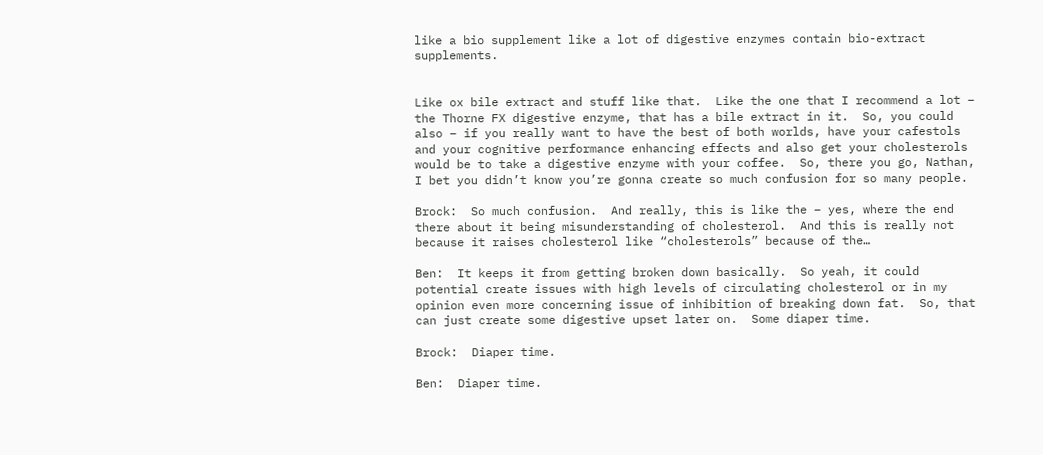like a bio supplement like a lot of digestive enzymes contain bio-extract supplements.


Like ox bile extract and stuff like that.  Like the one that I recommend a lot – the Thorne FX digestive enzyme, that has a bile extract in it.  So, you could also – if you really want to have the best of both worlds, have your cafestols and your cognitive performance enhancing effects and also get your cholesterols would be to take a digestive enzyme with your coffee.  So, there you go, Nathan, I bet you didn’t know you’re gonna create so much confusion for so many people.

Brock:  So much confusion.  And really, this is like the – yes, where the end there about it being misunderstanding of cholesterol.  And this is really not because it raises cholesterol like “cholesterols” because of the…

Ben:  It keeps it from getting broken down basically.  So yeah, it could potential create issues with high levels of circulating cholesterol or in my opinion even more concerning issue of inhibition of breaking down fat.  So, that can just create some digestive upset later on.  Some diaper time.

Brock:  Diaper time.

Ben:  Diaper time.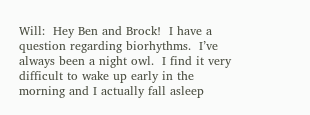Will:  Hey Ben and Brock!  I have a question regarding biorhythms.  I’ve always been a night owl.  I find it very difficult to wake up early in the morning and I actually fall asleep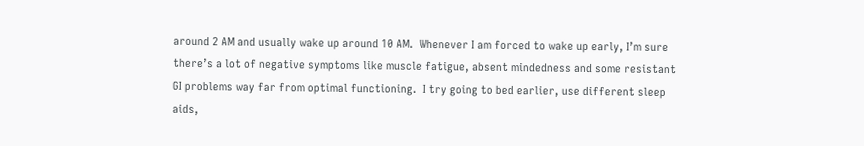around 2 AM and usually wake up around 10 AM.  Whenever I am forced to wake up early, I’m sure there’s a lot of negative symptoms like muscle fatigue, absent mindedness and some resistant GI problems way far from optimal functioning.  I try going to bed earlier, use different sleep aids,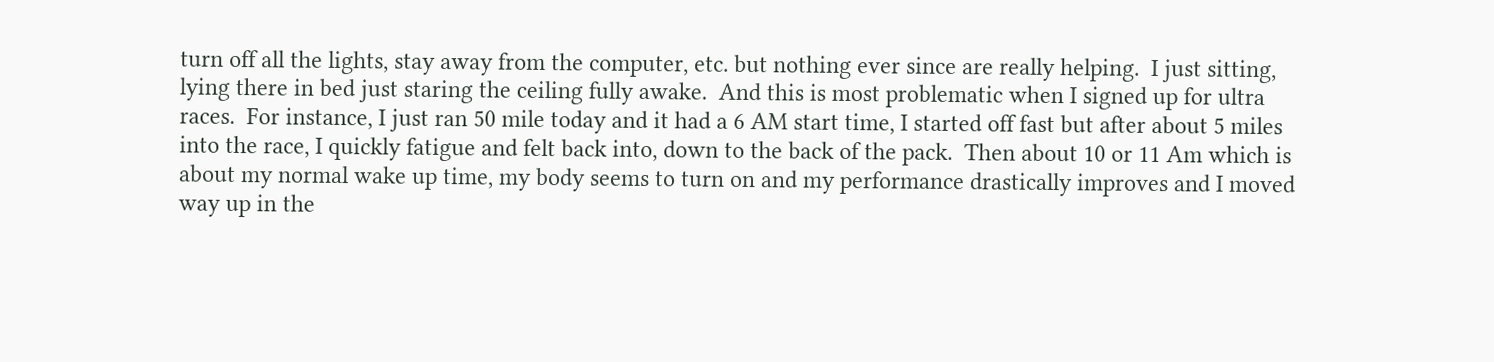turn off all the lights, stay away from the computer, etc. but nothing ever since are really helping.  I just sitting, lying there in bed just staring the ceiling fully awake.  And this is most problematic when I signed up for ultra races.  For instance, I just ran 50 mile today and it had a 6 AM start time, I started off fast but after about 5 miles into the race, I quickly fatigue and felt back into, down to the back of the pack.  Then about 10 or 11 Am which is about my normal wake up time, my body seems to turn on and my performance drastically improves and I moved way up in the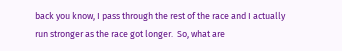back you know, I pass through the rest of the race and I actually run stronger as the race got longer.  So, what are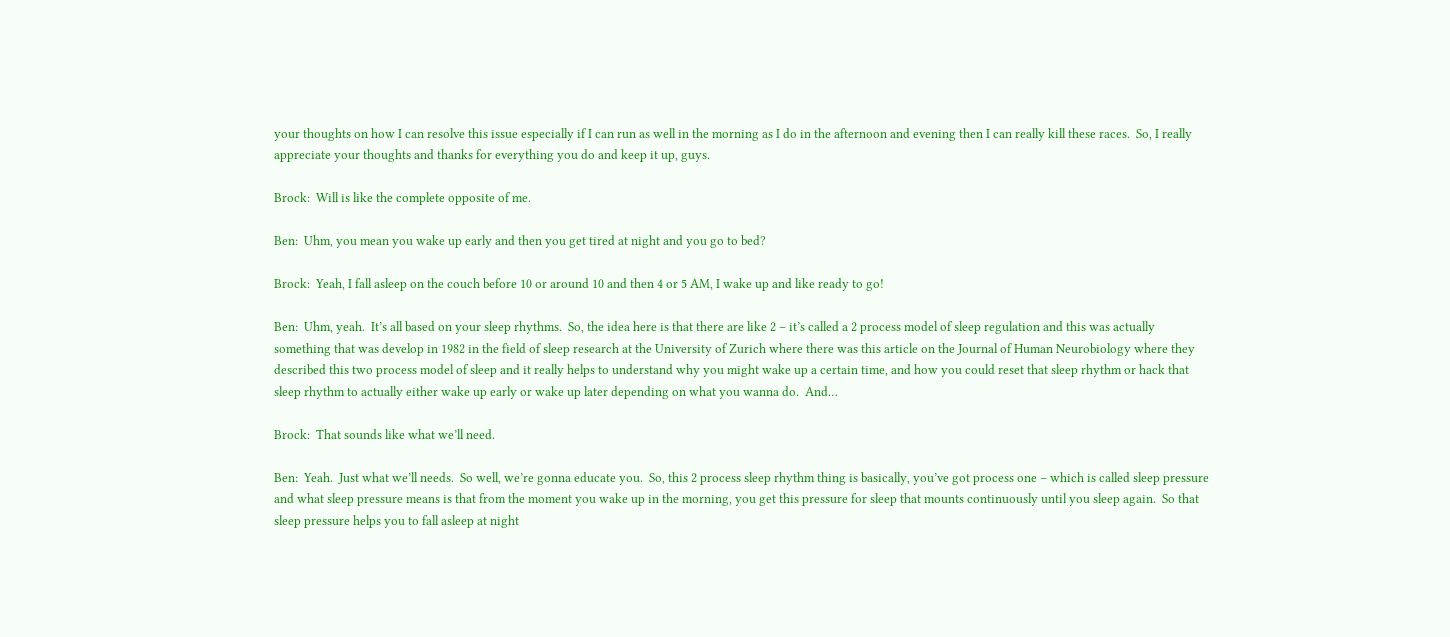your thoughts on how I can resolve this issue especially if I can run as well in the morning as I do in the afternoon and evening then I can really kill these races.  So, I really appreciate your thoughts and thanks for everything you do and keep it up, guys.

Brock:  Will is like the complete opposite of me.

Ben:  Uhm, you mean you wake up early and then you get tired at night and you go to bed?

Brock:  Yeah, I fall asleep on the couch before 10 or around 10 and then 4 or 5 AM, I wake up and like ready to go!

Ben:  Uhm, yeah.  It’s all based on your sleep rhythms.  So, the idea here is that there are like 2 – it’s called a 2 process model of sleep regulation and this was actually something that was develop in 1982 in the field of sleep research at the University of Zurich where there was this article on the Journal of Human Neurobiology where they described this two process model of sleep and it really helps to understand why you might wake up a certain time, and how you could reset that sleep rhythm or hack that sleep rhythm to actually either wake up early or wake up later depending on what you wanna do.  And…

Brock:  That sounds like what we’ll need.

Ben:  Yeah.  Just what we’ll needs.  So well, we’re gonna educate you.  So, this 2 process sleep rhythm thing is basically, you’ve got process one – which is called sleep pressure and what sleep pressure means is that from the moment you wake up in the morning, you get this pressure for sleep that mounts continuously until you sleep again.  So that sleep pressure helps you to fall asleep at night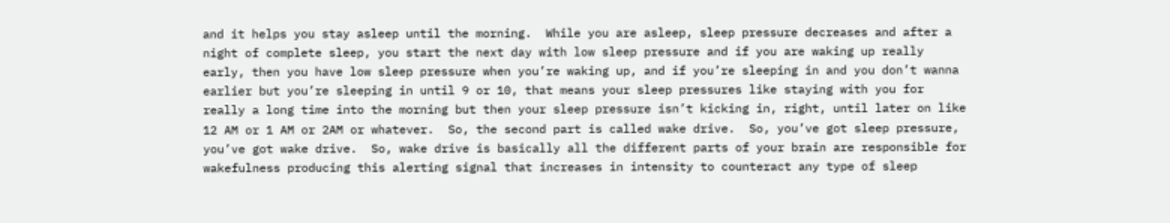and it helps you stay asleep until the morning.  While you are asleep, sleep pressure decreases and after a night of complete sleep, you start the next day with low sleep pressure and if you are waking up really early, then you have low sleep pressure when you’re waking up, and if you’re sleeping in and you don’t wanna earlier but you’re sleeping in until 9 or 10, that means your sleep pressures like staying with you for really a long time into the morning but then your sleep pressure isn’t kicking in, right, until later on like 12 AM or 1 AM or 2AM or whatever.  So, the second part is called wake drive.  So, you’ve got sleep pressure, you’ve got wake drive.  So, wake drive is basically all the different parts of your brain are responsible for wakefulness producing this alerting signal that increases in intensity to counteract any type of sleep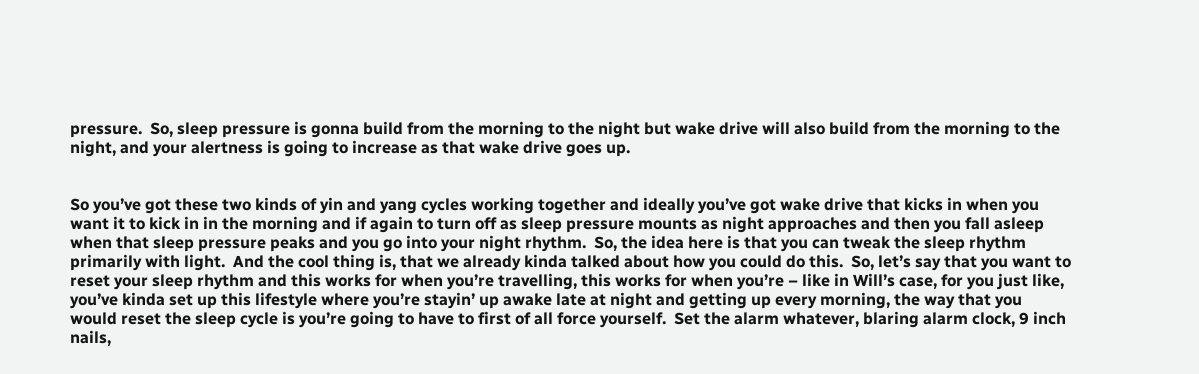pressure.  So, sleep pressure is gonna build from the morning to the night but wake drive will also build from the morning to the night, and your alertness is going to increase as that wake drive goes up.


So you’ve got these two kinds of yin and yang cycles working together and ideally you’ve got wake drive that kicks in when you want it to kick in in the morning and if again to turn off as sleep pressure mounts as night approaches and then you fall asleep when that sleep pressure peaks and you go into your night rhythm.  So, the idea here is that you can tweak the sleep rhythm primarily with light.  And the cool thing is, that we already kinda talked about how you could do this.  So, let’s say that you want to reset your sleep rhythm and this works for when you’re travelling, this works for when you’re – like in Will’s case, for you just like, you’ve kinda set up this lifestyle where you’re stayin’ up awake late at night and getting up every morning, the way that you would reset the sleep cycle is you’re going to have to first of all force yourself.  Set the alarm whatever, blaring alarm clock, 9 inch nails,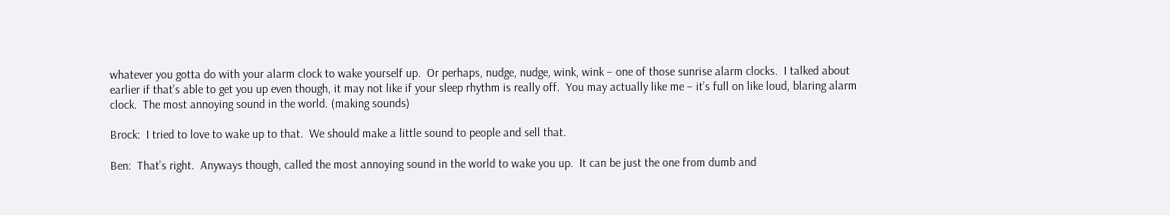whatever you gotta do with your alarm clock to wake yourself up.  Or perhaps, nudge, nudge, wink, wink – one of those sunrise alarm clocks.  I talked about earlier if that’s able to get you up even though, it may not like if your sleep rhythm is really off.  You may actually like me – it’s full on like loud, blaring alarm clock.  The most annoying sound in the world. (making sounds)

Brock:  I tried to love to wake up to that.  We should make a little sound to people and sell that.

Ben:  That’s right.  Anyways though, called the most annoying sound in the world to wake you up.  It can be just the one from dumb and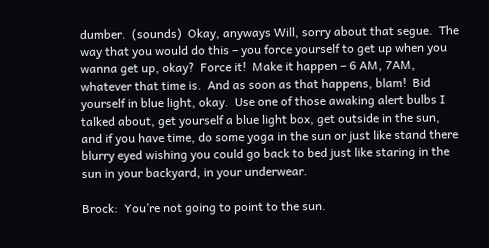dumber.  (sounds)  Okay, anyways Will, sorry about that segue.  The way that you would do this – you force yourself to get up when you wanna get up, okay?  Force it!  Make it happen – 6 AM, 7AM, whatever that time is.  And as soon as that happens, blam!  Bid yourself in blue light, okay.  Use one of those awaking alert bulbs I talked about, get yourself a blue light box, get outside in the sun, and if you have time, do some yoga in the sun or just like stand there blurry eyed wishing you could go back to bed just like staring in the sun in your backyard, in your underwear.

Brock:  You’re not going to point to the sun.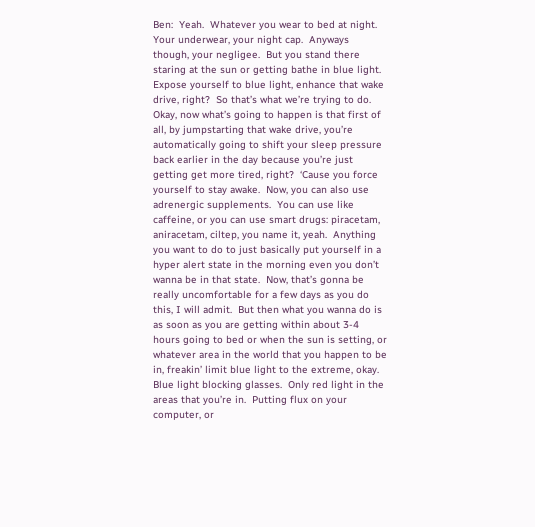Ben:  Yeah.  Whatever you wear to bed at night.  Your underwear, your night cap.  Anyways though, your negligee.  But you stand there staring at the sun or getting bathe in blue light.  Expose yourself to blue light, enhance that wake drive, right?  So that’s what we’re trying to do.  Okay, now what’s going to happen is that first of all, by jumpstarting that wake drive, you’re automatically going to shift your sleep pressure back earlier in the day because you’re just getting get more tired, right?  ‘Cause you force yourself to stay awake.  Now, you can also use adrenergic supplements.  You can use like caffeine, or you can use smart drugs: piracetam, aniracetam, ciltep, you name it, yeah.  Anything  you want to do to just basically put yourself in a hyper alert state in the morning even you don’t wanna be in that state.  Now, that’s gonna be really uncomfortable for a few days as you do this, I will admit.  But then what you wanna do is as soon as you are getting within about 3-4 hours going to bed or when the sun is setting, or whatever area in the world that you happen to be in, freakin’ limit blue light to the extreme, okay.  Blue light blocking glasses.  Only red light in the areas that you’re in.  Putting flux on your computer, or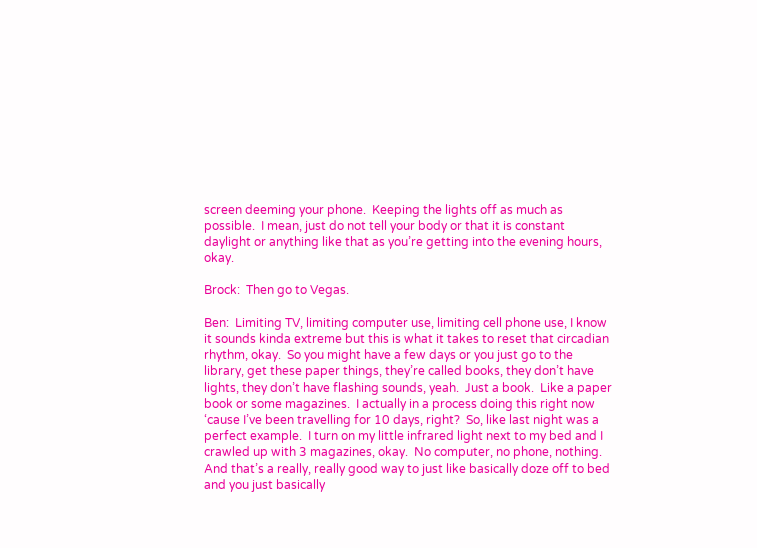screen deeming your phone.  Keeping the lights off as much as possible.  I mean, just do not tell your body or that it is constant daylight or anything like that as you’re getting into the evening hours, okay.

Brock:  Then go to Vegas.

Ben:  Limiting TV, limiting computer use, limiting cell phone use, I know it sounds kinda extreme but this is what it takes to reset that circadian rhythm, okay.  So you might have a few days or you just go to the library, get these paper things, they’re called books, they don’t have lights, they don’t have flashing sounds, yeah.  Just a book.  Like a paper book or some magazines.  I actually in a process doing this right now ‘cause I’ve been travelling for 10 days, right?  So, like last night was a perfect example.  I turn on my little infrared light next to my bed and I crawled up with 3 magazines, okay.  No computer, no phone, nothing.  And that’s a really, really good way to just like basically doze off to bed and you just basically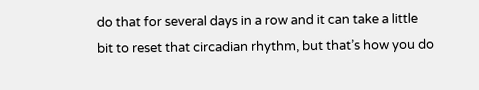do that for several days in a row and it can take a little bit to reset that circadian rhythm, but that’s how you do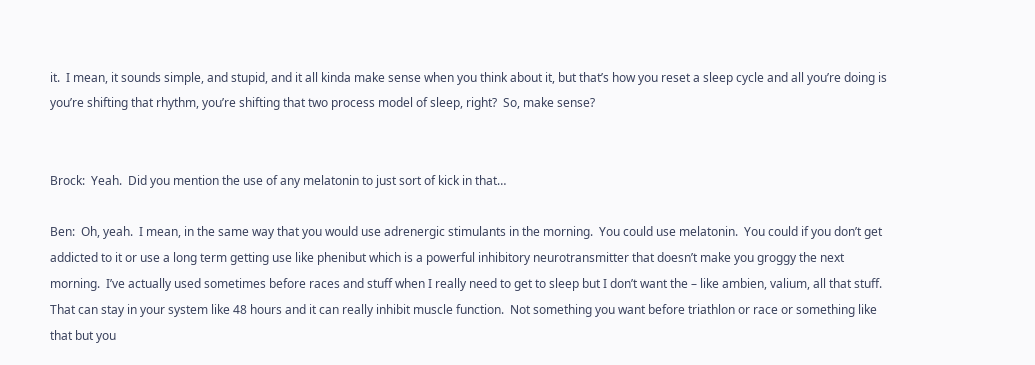it.  I mean, it sounds simple, and stupid, and it all kinda make sense when you think about it, but that’s how you reset a sleep cycle and all you’re doing is you’re shifting that rhythm, you’re shifting that two process model of sleep, right?  So, make sense?


Brock:  Yeah.  Did you mention the use of any melatonin to just sort of kick in that…

Ben:  Oh, yeah.  I mean, in the same way that you would use adrenergic stimulants in the morning.  You could use melatonin.  You could if you don’t get addicted to it or use a long term getting use like phenibut which is a powerful inhibitory neurotransmitter that doesn’t make you groggy the next morning.  I’ve actually used sometimes before races and stuff when I really need to get to sleep but I don’t want the – like ambien, valium, all that stuff.  That can stay in your system like 48 hours and it can really inhibit muscle function.  Not something you want before triathlon or race or something like that but you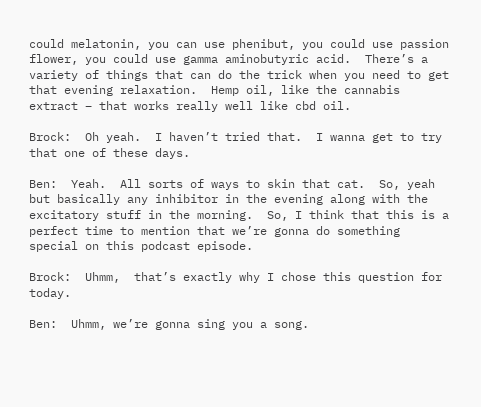could melatonin, you can use phenibut, you could use passion flower, you could use gamma aminobutyric acid.  There’s a variety of things that can do the trick when you need to get that evening relaxation.  Hemp oil, like the cannabis extract – that works really well like cbd oil.

Brock:  Oh yeah.  I haven’t tried that.  I wanna get to try that one of these days.

Ben:  Yeah.  All sorts of ways to skin that cat.  So, yeah but basically any inhibitor in the evening along with the excitatory stuff in the morning.  So, I think that this is a perfect time to mention that we’re gonna do something special on this podcast episode.

Brock:  Uhmm,  that’s exactly why I chose this question for today.

Ben:  Uhmm, we’re gonna sing you a song.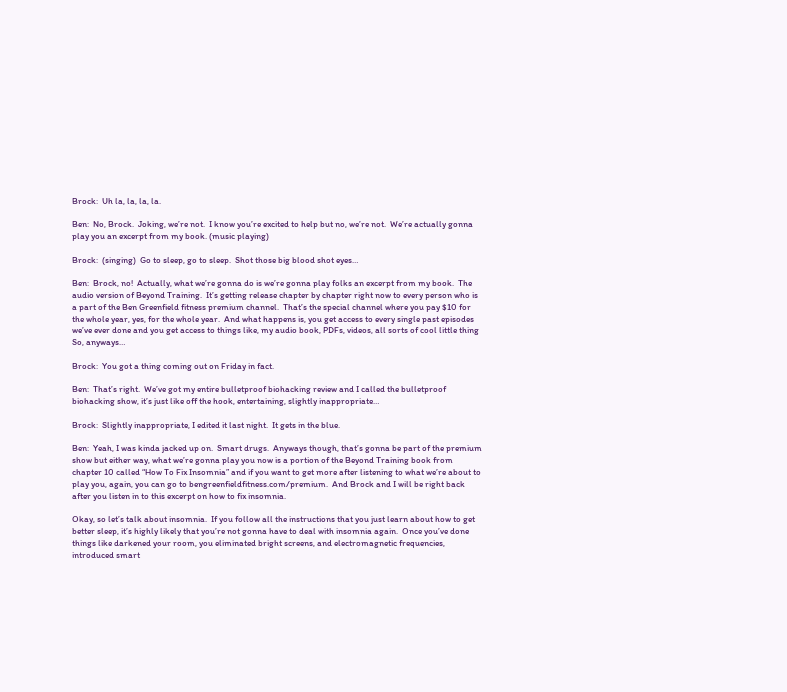Brock:  Uh la, la, la, la.

Ben:  No, Brock.  Joking, we’re not.  I know you’re excited to help but no, we’re not.  We’re actually gonna play you an excerpt from my book. (music playing)

Brock:  (singing)  Go to sleep, go to sleep.  Shot those big blood shot eyes…

Ben:  Brock, no!  Actually, what we’re gonna do is we’re gonna play folks an excerpt from my book.  The audio version of Beyond Training.  It’s getting release chapter by chapter right now to every person who is a part of the Ben Greenfield fitness premium channel.  That’s the special channel where you pay $10 for the whole year, yes, for the whole year.  And what happens is, you get access to every single past episodes we’ve ever done and you get access to things like, my audio book, PDFs, videos, all sorts of cool little thing  So, anyways…

Brock:  You got a thing coming out on Friday in fact.

Ben:  That’s right.  We’ve got my entire bulletproof biohacking review and I called the bulletproof biohacking show, it’s just like off the hook, entertaining, slightly inappropriate…

Brock:  Slightly inappropriate, I edited it last night.  It gets in the blue.

Ben:  Yeah, I was kinda jacked up on.  Smart drugs.  Anyways though, that’s gonna be part of the premium show but either way, what we’re gonna play you now is a portion of the Beyond Training book from chapter 10 called “How To Fix Insomnia” and if you want to get more after listening to what we’re about to play you, again, you can go to bengreenfieldfitness.com/premium.  And Brock and I will be right back after you listen in to this excerpt on how to fix insomnia.

Okay, so let’s talk about insomnia.  If you follow all the instructions that you just learn about how to get better sleep, it’s highly likely that you’re not gonna have to deal with insomnia again.  Once you’ve done things like darkened your room, you eliminated bright screens, and electromagnetic frequencies, introduced smart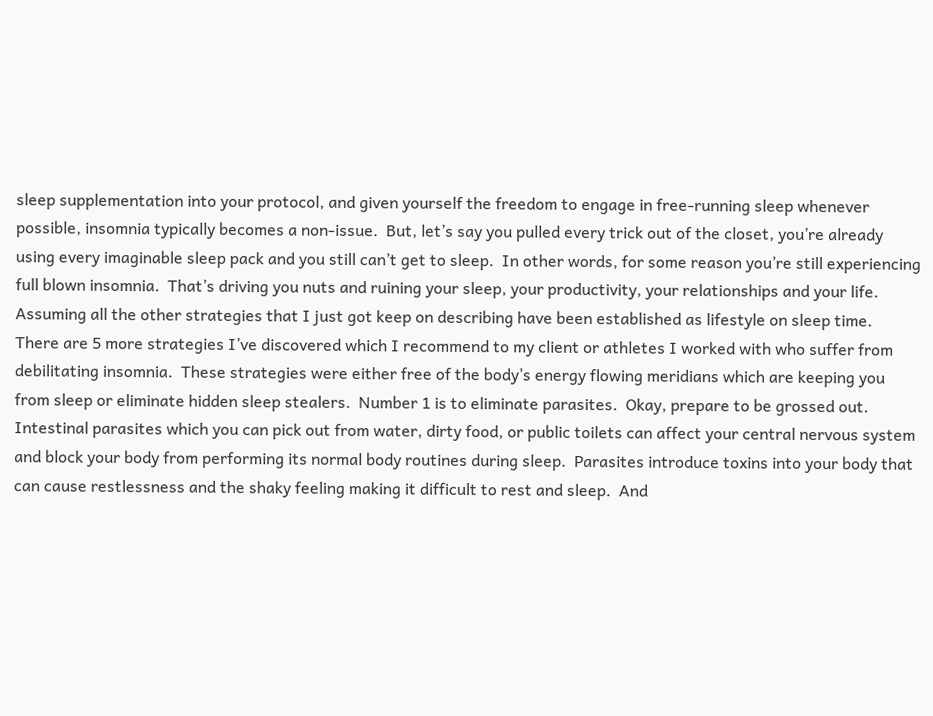sleep supplementation into your protocol, and given yourself the freedom to engage in free-running sleep whenever possible, insomnia typically becomes a non-issue.  But, let’s say you pulled every trick out of the closet, you’re already using every imaginable sleep pack and you still can’t get to sleep.  In other words, for some reason you’re still experiencing full blown insomnia.  That’s driving you nuts and ruining your sleep, your productivity, your relationships and your life.  Assuming all the other strategies that I just got keep on describing have been established as lifestyle on sleep time.  There are 5 more strategies I’ve discovered which I recommend to my client or athletes I worked with who suffer from debilitating insomnia.  These strategies were either free of the body’s energy flowing meridians which are keeping you from sleep or eliminate hidden sleep stealers.  Number 1 is to eliminate parasites.  Okay, prepare to be grossed out.  Intestinal parasites which you can pick out from water, dirty food, or public toilets can affect your central nervous system and block your body from performing its normal body routines during sleep.  Parasites introduce toxins into your body that can cause restlessness and the shaky feeling making it difficult to rest and sleep.  And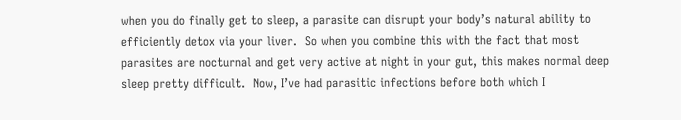when you do finally get to sleep, a parasite can disrupt your body’s natural ability to efficiently detox via your liver.  So when you combine this with the fact that most parasites are nocturnal and get very active at night in your gut, this makes normal deep sleep pretty difficult.  Now, I’ve had parasitic infections before both which I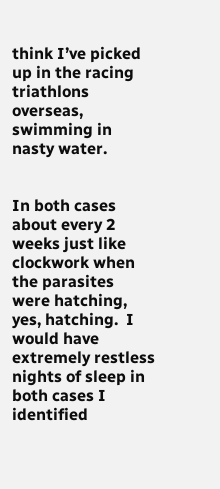think I’ve picked up in the racing triathlons overseas, swimming in nasty water.


In both cases about every 2 weeks just like clockwork when the parasites were hatching, yes, hatching.  I would have extremely restless nights of sleep in both cases I identified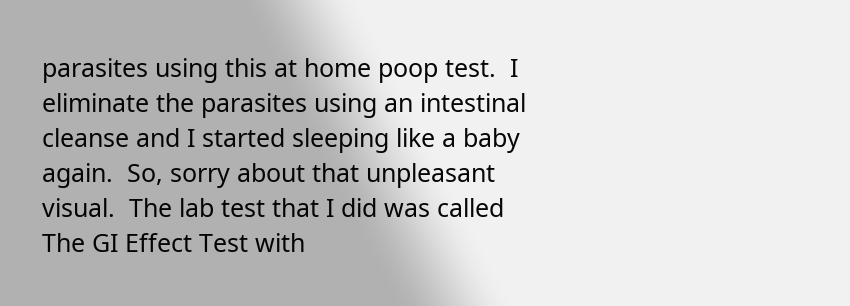parasites using this at home poop test.  I eliminate the parasites using an intestinal cleanse and I started sleeping like a baby again.  So, sorry about that unpleasant visual.  The lab test that I did was called The GI Effect Test with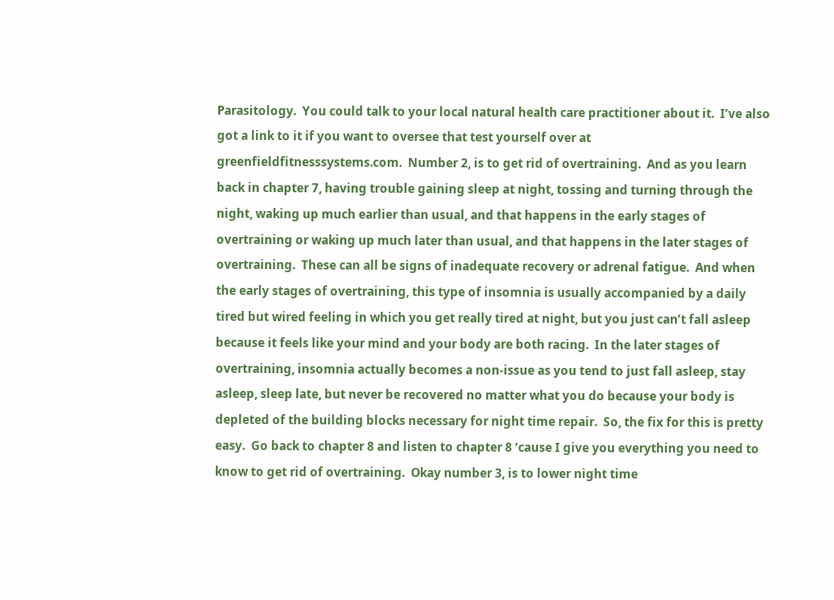Parasitology.  You could talk to your local natural health care practitioner about it.  I’ve also got a link to it if you want to oversee that test yourself over at greenfieldfitnesssystems.com.  Number 2, is to get rid of overtraining.  And as you learn back in chapter 7, having trouble gaining sleep at night, tossing and turning through the night, waking up much earlier than usual, and that happens in the early stages of overtraining or waking up much later than usual, and that happens in the later stages of overtraining.  These can all be signs of inadequate recovery or adrenal fatigue.  And when the early stages of overtraining, this type of insomnia is usually accompanied by a daily tired but wired feeling in which you get really tired at night, but you just can’t fall asleep because it feels like your mind and your body are both racing.  In the later stages of overtraining, insomnia actually becomes a non-issue as you tend to just fall asleep, stay asleep, sleep late, but never be recovered no matter what you do because your body is depleted of the building blocks necessary for night time repair.  So, the fix for this is pretty easy.  Go back to chapter 8 and listen to chapter 8 ‘cause I give you everything you need to know to get rid of overtraining.  Okay number 3, is to lower night time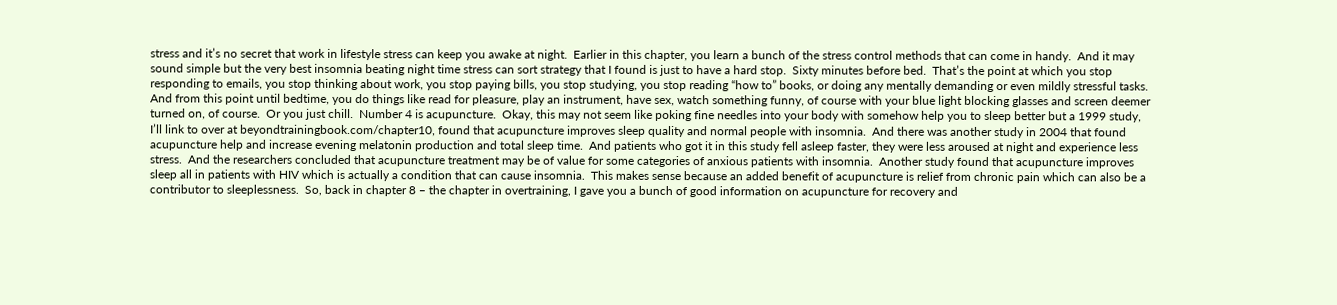stress and it’s no secret that work in lifestyle stress can keep you awake at night.  Earlier in this chapter, you learn a bunch of the stress control methods that can come in handy.  And it may sound simple but the very best insomnia beating night time stress can sort strategy that I found is just to have a hard stop.  Sixty minutes before bed.  That’s the point at which you stop responding to emails, you stop thinking about work, you stop paying bills, you stop studying, you stop reading “how to” books, or doing any mentally demanding or even mildly stressful tasks.  And from this point until bedtime, you do things like read for pleasure, play an instrument, have sex, watch something funny, of course with your blue light blocking glasses and screen deemer turned on, of course.  Or you just chill.  Number 4 is acupuncture.  Okay, this may not seem like poking fine needles into your body with somehow help you to sleep better but a 1999 study, I’ll link to over at beyondtrainingbook.com/chapter10, found that acupuncture improves sleep quality and normal people with insomnia.  And there was another study in 2004 that found acupuncture help and increase evening melatonin production and total sleep time.  And patients who got it in this study fell asleep faster, they were less aroused at night and experience less stress.  And the researchers concluded that acupuncture treatment may be of value for some categories of anxious patients with insomnia.  Another study found that acupuncture improves sleep all in patients with HIV which is actually a condition that can cause insomnia.  This makes sense because an added benefit of acupuncture is relief from chronic pain which can also be a contributor to sleeplessness.  So, back in chapter 8 – the chapter in overtraining, I gave you a bunch of good information on acupuncture for recovery and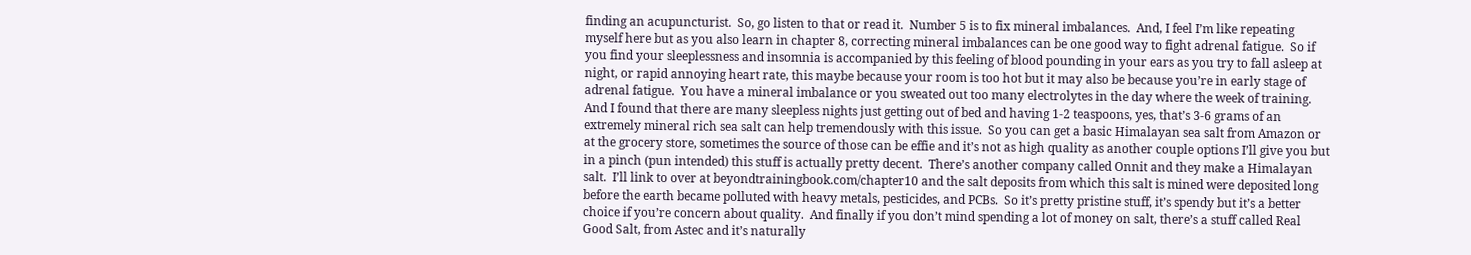finding an acupuncturist.  So, go listen to that or read it.  Number 5 is to fix mineral imbalances.  And, I feel I’m like repeating myself here but as you also learn in chapter 8, correcting mineral imbalances can be one good way to fight adrenal fatigue.  So if you find your sleeplessness and insomnia is accompanied by this feeling of blood pounding in your ears as you try to fall asleep at night, or rapid annoying heart rate, this maybe because your room is too hot but it may also be because you’re in early stage of adrenal fatigue.  You have a mineral imbalance or you sweated out too many electrolytes in the day where the week of training.  And I found that there are many sleepless nights just getting out of bed and having 1-2 teaspoons, yes, that’s 3-6 grams of an extremely mineral rich sea salt can help tremendously with this issue.  So you can get a basic Himalayan sea salt from Amazon or at the grocery store, sometimes the source of those can be effie and it’s not as high quality as another couple options I’ll give you but in a pinch (pun intended) this stuff is actually pretty decent.  There’s another company called Onnit and they make a Himalayan salt.  I’ll link to over at beyondtrainingbook.com/chapter10 and the salt deposits from which this salt is mined were deposited long before the earth became polluted with heavy metals, pesticides, and PCBs.  So it’s pretty pristine stuff, it’s spendy but it’s a better choice if you’re concern about quality.  And finally if you don’t mind spending a lot of money on salt, there’s a stuff called Real Good Salt, from Astec and it’s naturally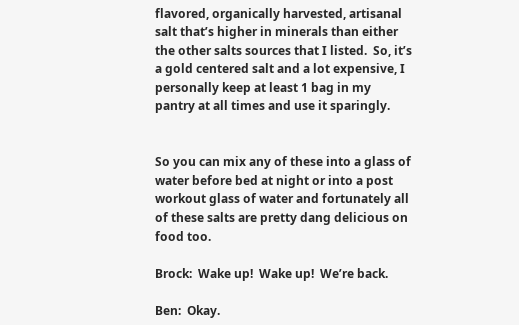flavored, organically harvested, artisanal salt that’s higher in minerals than either the other salts sources that I listed.  So, it’s a gold centered salt and a lot expensive, I personally keep at least 1 bag in my pantry at all times and use it sparingly.


So you can mix any of these into a glass of water before bed at night or into a post workout glass of water and fortunately all of these salts are pretty dang delicious on food too.

Brock:  Wake up!  Wake up!  We’re back.

Ben:  Okay.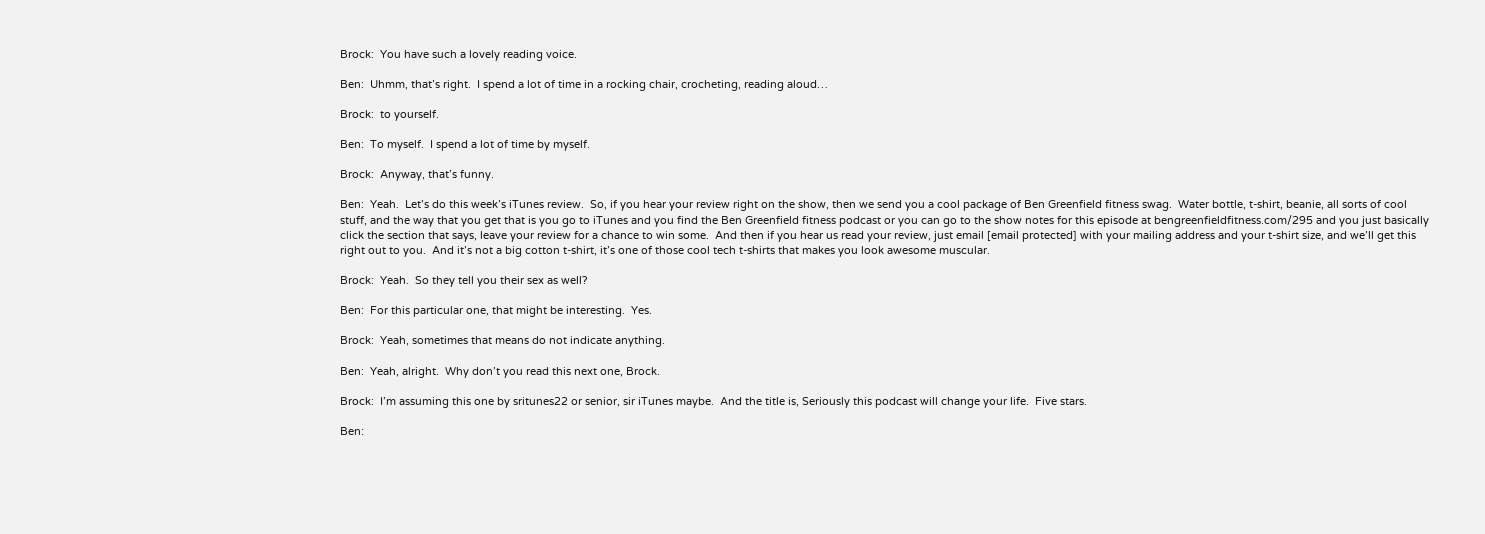Brock:  You have such a lovely reading voice.

Ben:  Uhmm, that’s right.  I spend a lot of time in a rocking chair, crocheting, reading aloud…

Brock:  to yourself.

Ben:  To myself.  I spend a lot of time by myself.

Brock:  Anyway, that’s funny.

Ben:  Yeah.  Let’s do this week’s iTunes review.  So, if you hear your review right on the show, then we send you a cool package of Ben Greenfield fitness swag.  Water bottle, t-shirt, beanie, all sorts of cool stuff, and the way that you get that is you go to iTunes and you find the Ben Greenfield fitness podcast or you can go to the show notes for this episode at bengreenfieldfitness.com/295 and you just basically click the section that says, leave your review for a chance to win some.  And then if you hear us read your review, just email [email protected] with your mailing address and your t-shirt size, and we’ll get this right out to you.  And it’s not a big cotton t-shirt, it’s one of those cool tech t-shirts that makes you look awesome muscular.

Brock:  Yeah.  So they tell you their sex as well?

Ben:  For this particular one, that might be interesting.  Yes.

Brock:  Yeah, sometimes that means do not indicate anything.

Ben:  Yeah, alright.  Why don’t you read this next one, Brock.

Brock:  I’m assuming this one by sritunes22 or senior, sir iTunes maybe.  And the title is, Seriously this podcast will change your life.  Five stars.

Ben: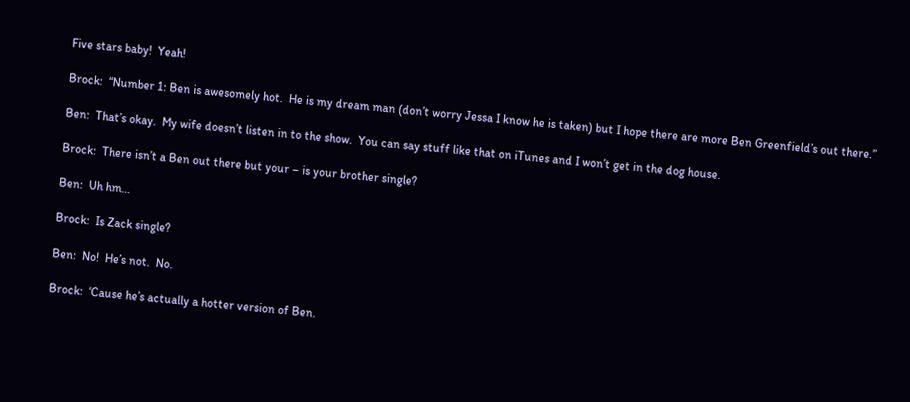Five stars baby!  Yeah!

Brock:  “Number 1: Ben is awesomely hot.  He is my dream man (don’t worry Jessa I know he is taken) but I hope there are more Ben Greenfield’s out there.”

Ben:  That’s okay.  My wife doesn’t listen in to the show.  You can say stuff like that on iTunes and I won’t get in the dog house.

Brock:  There isn’t a Ben out there but your – is your brother single?

Ben:  Uh hm…

Brock:  Is Zack single?

Ben:  No!  He’s not.  No.

Brock:  ‘Cause he’s actually a hotter version of Ben.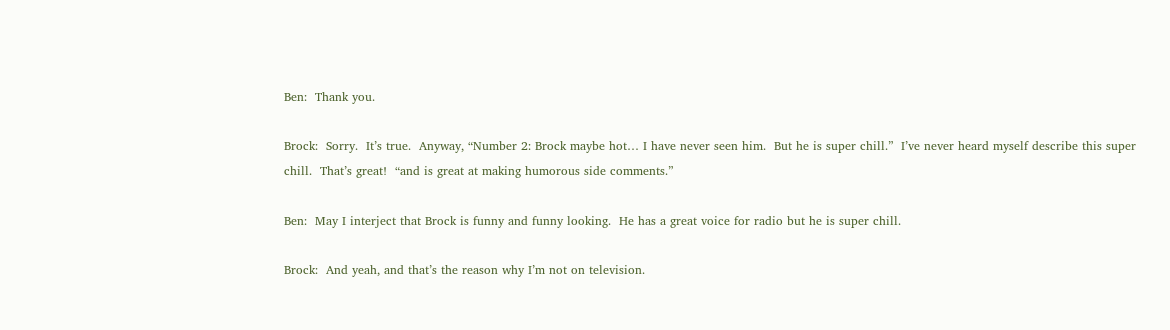Ben:  Thank you.

Brock:  Sorry.  It’s true.  Anyway, “Number 2: Brock maybe hot… I have never seen him.  But he is super chill.”  I’ve never heard myself describe this super chill.  That’s great!  “and is great at making humorous side comments.”

Ben:  May I interject that Brock is funny and funny looking.  He has a great voice for radio but he is super chill.

Brock:  And yeah, and that’s the reason why I’m not on television.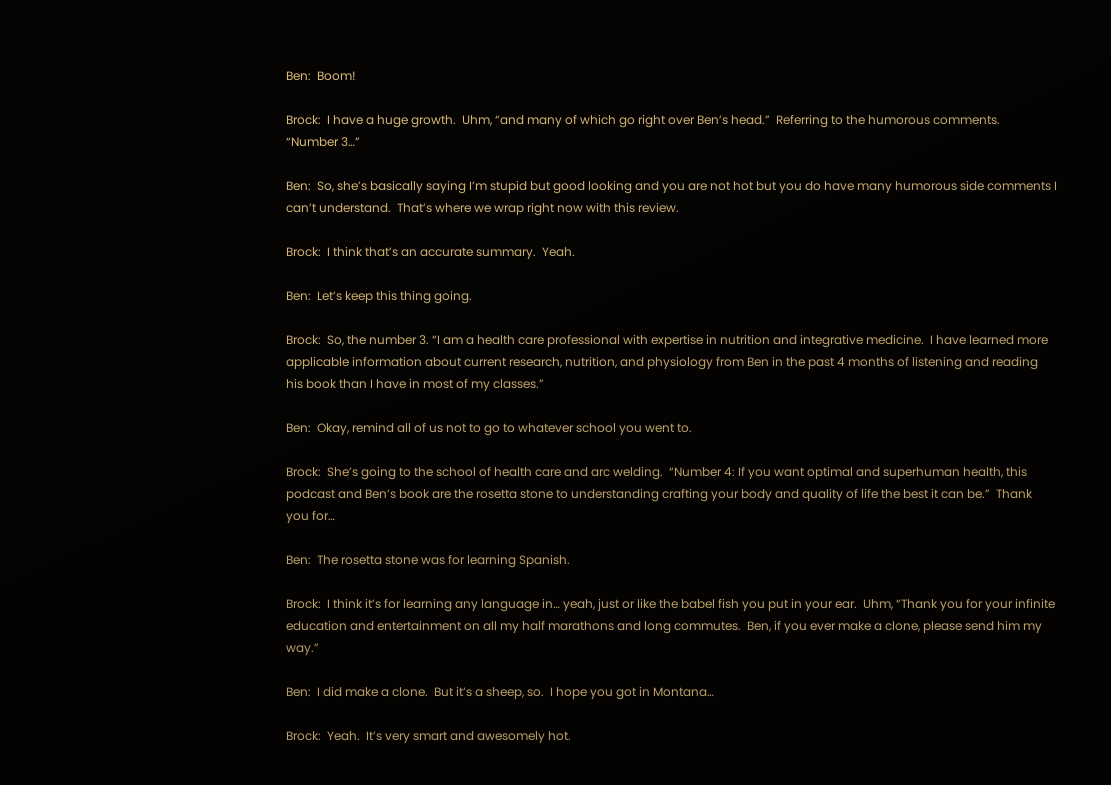Ben:  Boom!

Brock:  I have a huge growth.  Uhm, “and many of which go right over Ben’s head.”  Referring to the humorous comments.  “Number 3…”

Ben:  So, she’s basically saying I’m stupid but good looking and you are not hot but you do have many humorous side comments I can’t understand.  That’s where we wrap right now with this review.

Brock:  I think that’s an accurate summary.  Yeah.

Ben:  Let’s keep this thing going.

Brock:  So, the number 3. “I am a health care professional with expertise in nutrition and integrative medicine.  I have learned more applicable information about current research, nutrition, and physiology from Ben in the past 4 months of listening and reading his book than I have in most of my classes.”

Ben:  Okay, remind all of us not to go to whatever school you went to.

Brock:  She’s going to the school of health care and arc welding.  “Number 4: If you want optimal and superhuman health, this podcast and Ben’s book are the rosetta stone to understanding crafting your body and quality of life the best it can be.”  Thank you for…

Ben:  The rosetta stone was for learning Spanish.

Brock:  I think it’s for learning any language in… yeah, just or like the babel fish you put in your ear.  Uhm, “Thank you for your infinite education and entertainment on all my half marathons and long commutes.  Ben, if you ever make a clone, please send him my way.”

Ben:  I did make a clone.  But it’s a sheep, so.  I hope you got in Montana…

Brock:  Yeah.  It’s very smart and awesomely hot.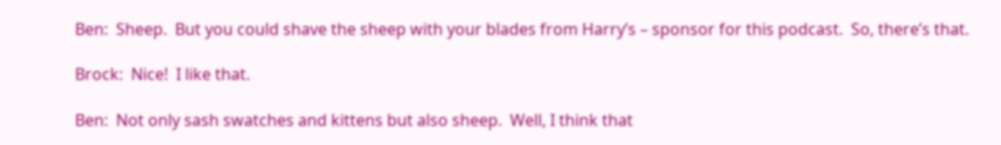Ben:  Sheep.  But you could shave the sheep with your blades from Harry’s – sponsor for this podcast.  So, there’s that.

Brock:  Nice!  I like that.

Ben:  Not only sash swatches and kittens but also sheep.  Well, I think that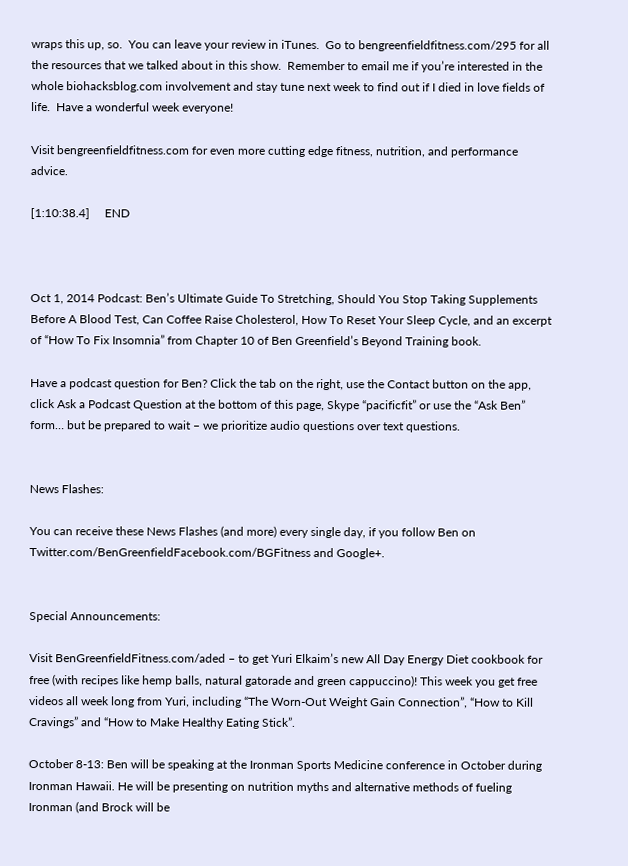wraps this up, so.  You can leave your review in iTunes.  Go to bengreenfieldfitness.com/295 for all the resources that we talked about in this show.  Remember to email me if you’re interested in the whole biohacksblog.com involvement and stay tune next week to find out if I died in love fields of life.  Have a wonderful week everyone!

Visit bengreenfieldfitness.com for even more cutting edge fitness, nutrition, and performance advice.

[1:10:38.4]     END



Oct 1, 2014 Podcast: Ben’s Ultimate Guide To Stretching, Should You Stop Taking Supplements Before A Blood Test, Can Coffee Raise Cholesterol, How To Reset Your Sleep Cycle, and an excerpt of “How To Fix Insomnia” from Chapter 10 of Ben Greenfield’s Beyond Training book.

Have a podcast question for Ben? Click the tab on the right, use the Contact button on the app, click Ask a Podcast Question at the bottom of this page, Skype “pacificfit” or use the “Ask Ben” form… but be prepared to wait – we prioritize audio questions over text questions.


News Flashes:

You can receive these News Flashes (and more) every single day, if you follow Ben on Twitter.com/BenGreenfieldFacebook.com/BGFitness and Google+.


Special Announcements:

Visit BenGreenfieldFitness.com/aded – to get Yuri Elkaim’s new All Day Energy Diet cookbook for free (with recipes like hemp balls, natural gatorade and green cappuccino)! This week you get free videos all week long from Yuri, including “The Worn-Out Weight Gain Connection”, “How to Kill Cravings” and “How to Make Healthy Eating Stick”.

October 8-13: Ben will be speaking at the Ironman Sports Medicine conference in October during Ironman Hawaii. He will be presenting on nutrition myths and alternative methods of fueling Ironman (and Brock will be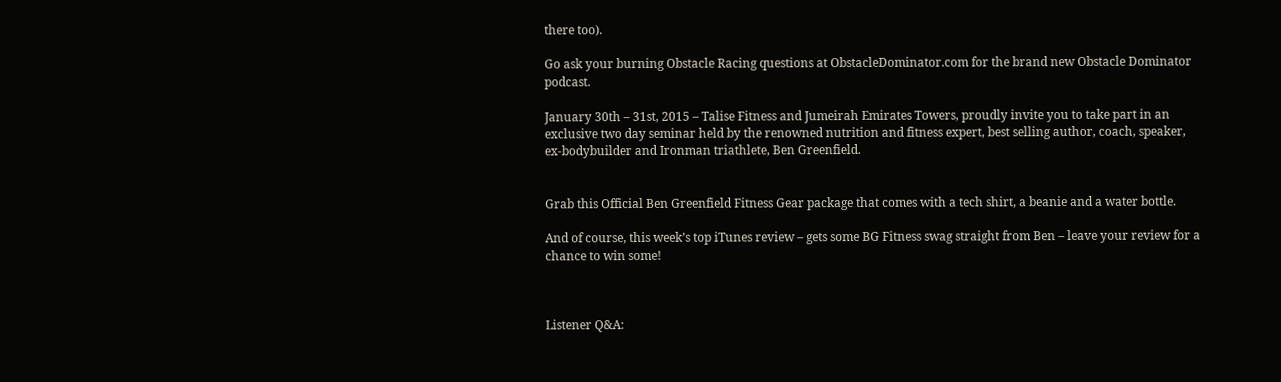there too).

Go ask your burning Obstacle Racing questions at ObstacleDominator.com for the brand new Obstacle Dominator podcast.

January 30th – 31st, 2015 – Talise Fitness and Jumeirah Emirates Towers, proudly invite you to take part in an exclusive two day seminar held by the renowned nutrition and fitness expert, best selling author, coach, speaker, ex-bodybuilder and Ironman triathlete, Ben Greenfield.


Grab this Official Ben Greenfield Fitness Gear package that comes with a tech shirt, a beanie and a water bottle.

And of course, this week’s top iTunes review – gets some BG Fitness swag straight from Ben – leave your review for a chance to win some!



Listener Q&A: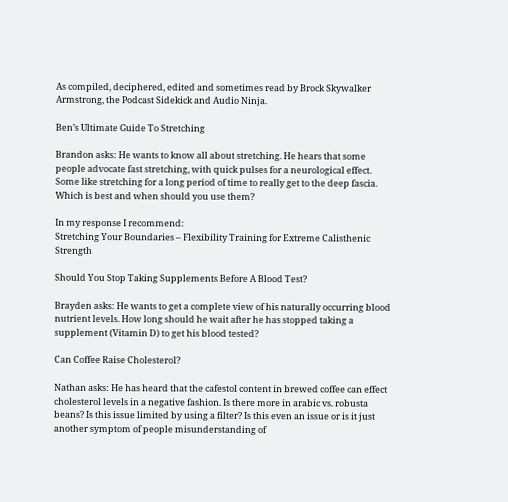As compiled, deciphered, edited and sometimes read by Brock Skywalker Armstrong, the Podcast Sidekick and Audio Ninja.

Ben’s Ultimate Guide To Stretching

Brandon asks: He wants to know all about stretching. He hears that some people advocate fast stretching, with quick pulses for a neurological effect. Some like stretching for a long period of time to really get to the deep fascia. Which is best and when should you use them?

In my response I recommend:
Stretching Your Boundaries – Flexibility Training for Extreme Calisthenic Strength

Should You Stop Taking Supplements Before A Blood Test?

Brayden asks: He wants to get a complete view of his naturally occurring blood nutrient levels. How long should he wait after he has stopped taking a supplement (Vitamin D) to get his blood tested?

Can Coffee Raise Cholesterol?

Nathan asks: He has heard that the cafestol content in brewed coffee can effect cholesterol levels in a negative fashion. Is there more in arabic vs. robusta beans? Is this issue limited by using a filter? Is this even an issue or is it just another symptom of people misunderstanding of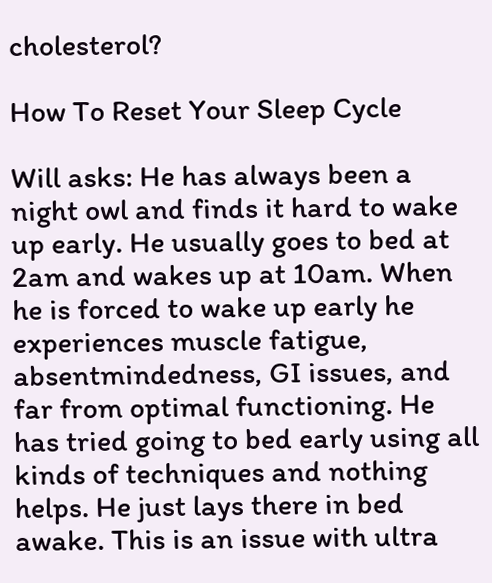cholesterol?

How To Reset Your Sleep Cycle

Will asks: He has always been a night owl and finds it hard to wake up early. He usually goes to bed at 2am and wakes up at 10am. When he is forced to wake up early he experiences muscle fatigue, absentmindedness, GI issues, and far from optimal functioning. He has tried going to bed early using all kinds of techniques and nothing helps. He just lays there in bed awake. This is an issue with ultra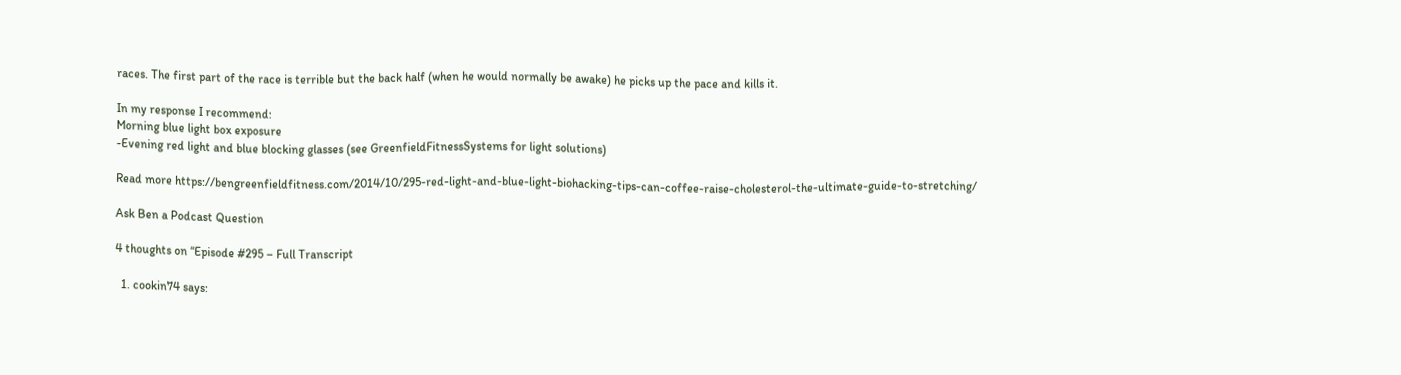races. The first part of the race is terrible but the back half (when he would normally be awake) he picks up the pace and kills it.

In my response I recommend:
Morning blue light box exposure
-Evening red light and blue blocking glasses (see GreenfieldFitnessSystems for light solutions)

Read more https://bengreenfieldfitness.com/2014/10/295-red-light-and-blue-light-biohacking-tips-can-coffee-raise-cholesterol-the-ultimate-guide-to-stretching/

Ask Ben a Podcast Question

4 thoughts on “Episode #295 – Full Transcript

  1. cookin74 says: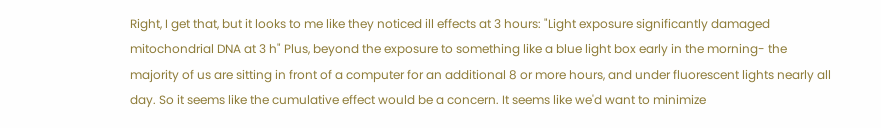Right, I get that, but it looks to me like they noticed ill effects at 3 hours: "Light exposure significantly damaged mitochondrial DNA at 3 h" Plus, beyond the exposure to something like a blue light box early in the morning- the majority of us are sitting in front of a computer for an additional 8 or more hours, and under fluorescent lights nearly all day. So it seems like the cumulative effect would be a concern. It seems like we'd want to minimize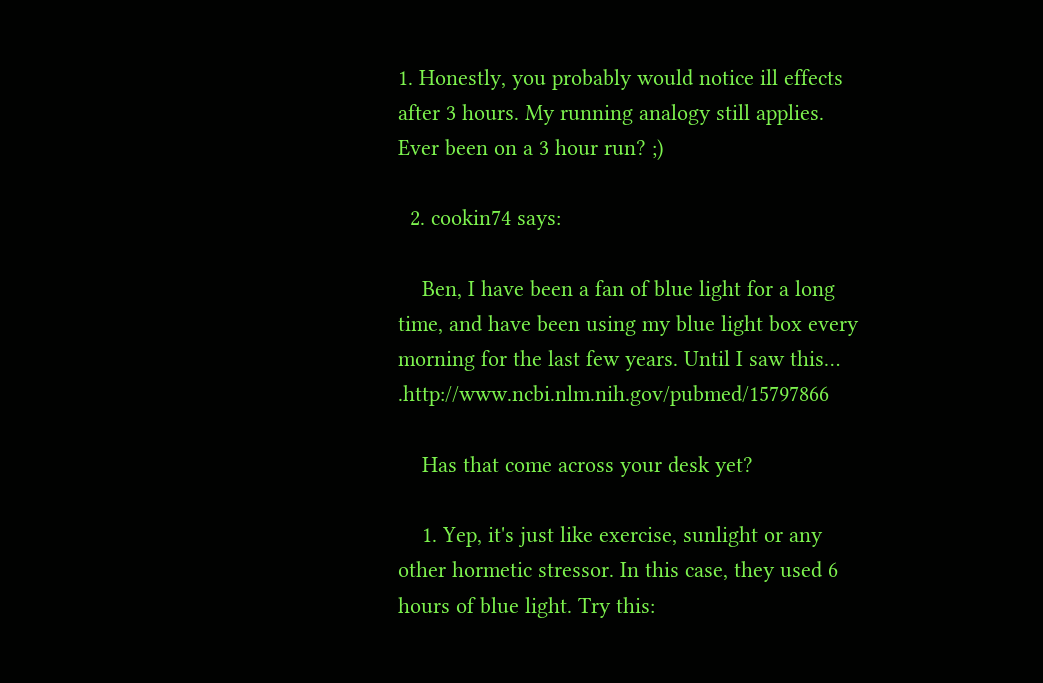1. Honestly, you probably would notice ill effects after 3 hours. My running analogy still applies. Ever been on a 3 hour run? ;)

  2. cookin74 says:

    Ben, I have been a fan of blue light for a long time, and have been using my blue light box every morning for the last few years. Until I saw this… .http://www.ncbi.nlm.nih.gov/pubmed/15797866

    Has that come across your desk yet?

    1. Yep, it's just like exercise, sunlight or any other hormetic stressor. In this case, they used 6 hours of blue light. Try this: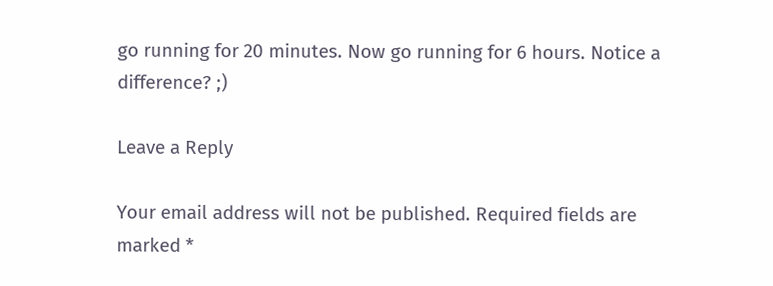go running for 20 minutes. Now go running for 6 hours. Notice a difference? ;)

Leave a Reply

Your email address will not be published. Required fields are marked *